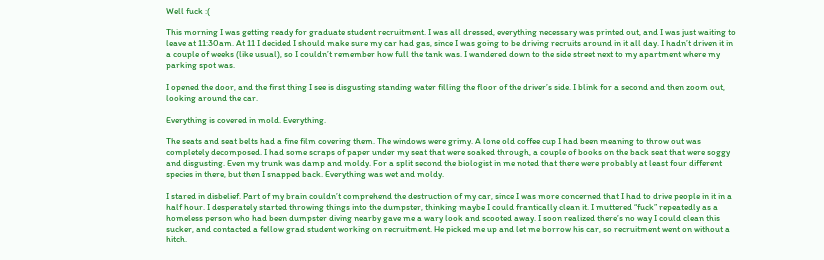Well fuck :(

This morning I was getting ready for graduate student recruitment. I was all dressed, everything necessary was printed out, and I was just waiting to leave at 11:30am. At 11 I decided I should make sure my car had gas, since I was going to be driving recruits around in it all day. I hadn’t driven it in a couple of weeks (like usual), so I couldn’t remember how full the tank was. I wandered down to the side street next to my apartment where my parking spot was.

I opened the door, and the first thing I see is disgusting standing water filling the floor of the driver’s side. I blink for a second and then zoom out, looking around the car.

Everything is covered in mold. Everything.

The seats and seat belts had a fine film covering them. The windows were grimy. A lone old coffee cup I had been meaning to throw out was completely decomposed. I had some scraps of paper under my seat that were soaked through, a couple of books on the back seat that were soggy and disgusting. Even my trunk was damp and moldy. For a split second the biologist in me noted that there were probably at least four different species in there, but then I snapped back. Everything was wet and moldy.

I stared in disbelief. Part of my brain couldn’t comprehend the destruction of my car, since I was more concerned that I had to drive people in it in a half hour. I desperately started throwing things into the dumpster, thinking maybe I could frantically clean it. I muttered “fuck” repeatedly as a homeless person who had been dumpster diving nearby gave me a wary look and scooted away. I soon realized there’s no way I could clean this sucker, and contacted a fellow grad student working on recruitment. He picked me up and let me borrow his car, so recruitment went on without a hitch.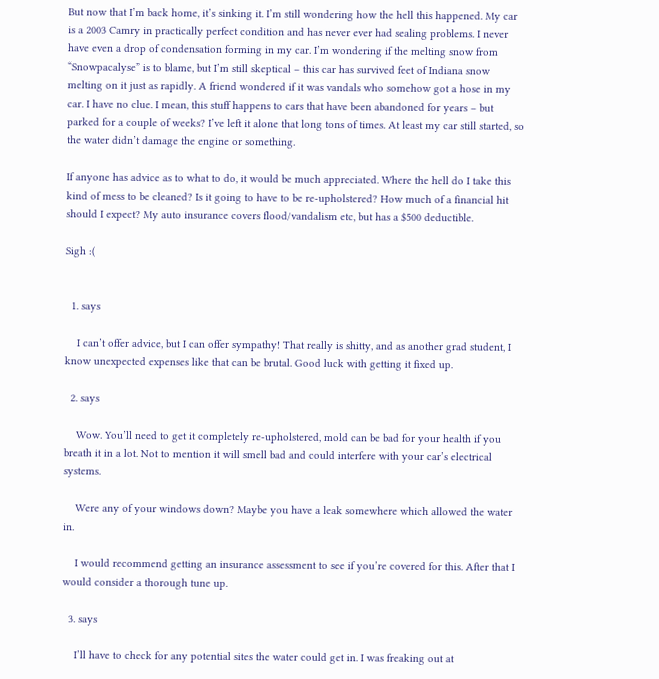But now that I’m back home, it’s sinking it. I’m still wondering how the hell this happened. My car is a 2003 Camry in practically perfect condition and has never ever had sealing problems. I never have even a drop of condensation forming in my car. I’m wondering if the melting snow from “Snowpacalyse” is to blame, but I’m still skeptical – this car has survived feet of Indiana snow melting on it just as rapidly. A friend wondered if it was vandals who somehow got a hose in my car. I have no clue. I mean, this stuff happens to cars that have been abandoned for years – but parked for a couple of weeks? I’ve left it alone that long tons of times. At least my car still started, so the water didn’t damage the engine or something.

If anyone has advice as to what to do, it would be much appreciated. Where the hell do I take this kind of mess to be cleaned? Is it going to have to be re-upholstered? How much of a financial hit should I expect? My auto insurance covers flood/vandalism etc, but has a $500 deductible.

Sigh :(


  1. says

    I can’t offer advice, but I can offer sympathy! That really is shitty, and as another grad student, I know unexpected expenses like that can be brutal. Good luck with getting it fixed up.

  2. says

    Wow. You’ll need to get it completely re-upholstered, mold can be bad for your health if you breath it in a lot. Not to mention it will smell bad and could interfere with your car’s electrical systems.

    Were any of your windows down? Maybe you have a leak somewhere which allowed the water in.

    I would recommend getting an insurance assessment to see if you’re covered for this. After that I would consider a thorough tune up.

  3. says

    I’ll have to check for any potential sites the water could get in. I was freaking out at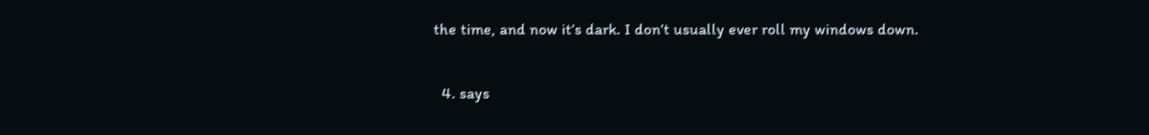the time, and now it’s dark. I don’t usually ever roll my windows down.

  4. says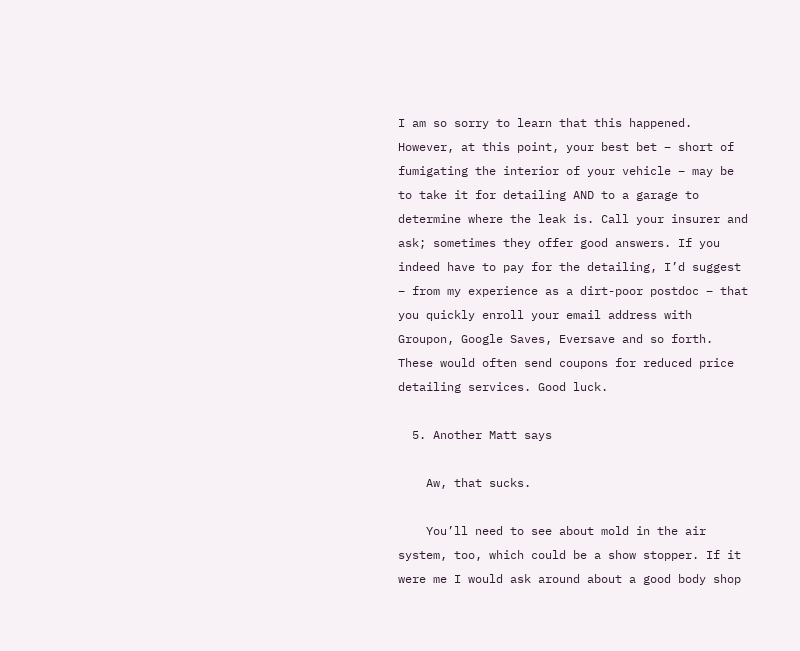I am so sorry to learn that this happened. However, at this point, your best bet – short of fumigating the interior of your vehicle – may be to take it for detailing AND to a garage to determine where the leak is. Call your insurer and ask; sometimes they offer good answers. If you indeed have to pay for the detailing, I’d suggest – from my experience as a dirt-poor postdoc – that you quickly enroll your email address with Groupon, Google Saves, Eversave and so forth. These would often send coupons for reduced price detailing services. Good luck.

  5. Another Matt says

    Aw, that sucks.

    You’ll need to see about mold in the air system, too, which could be a show stopper. If it were me I would ask around about a good body shop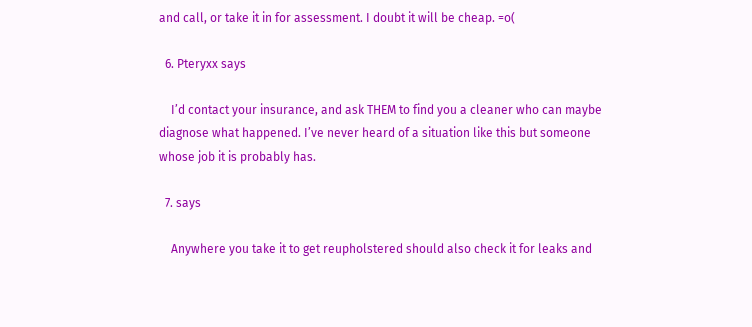and call, or take it in for assessment. I doubt it will be cheap. =o(

  6. Pteryxx says

    I’d contact your insurance, and ask THEM to find you a cleaner who can maybe diagnose what happened. I’ve never heard of a situation like this but someone whose job it is probably has.

  7. says

    Anywhere you take it to get reupholstered should also check it for leaks and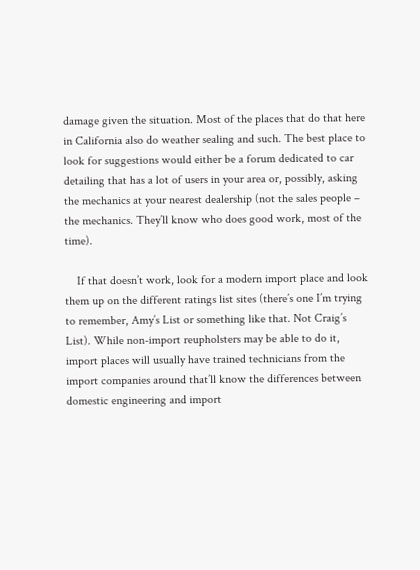damage given the situation. Most of the places that do that here in California also do weather sealing and such. The best place to look for suggestions would either be a forum dedicated to car detailing that has a lot of users in your area or, possibly, asking the mechanics at your nearest dealership (not the sales people – the mechanics. They’ll know who does good work, most of the time).

    If that doesn’t work, look for a modern import place and look them up on the different ratings list sites (there’s one I’m trying to remember, Amy’s List or something like that. Not Craig’s List). While non-import reupholsters may be able to do it, import places will usually have trained technicians from the import companies around that’ll know the differences between domestic engineering and import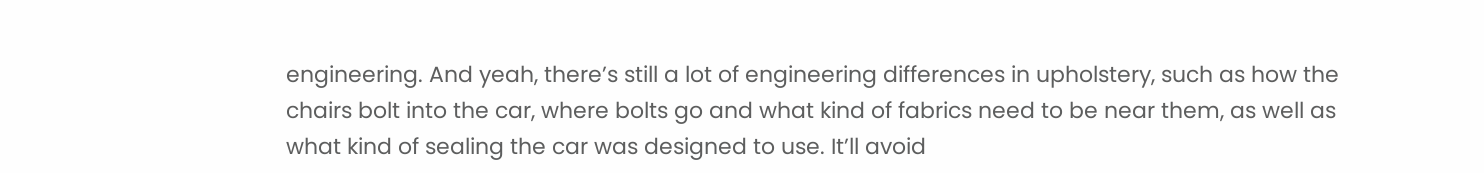engineering. And yeah, there’s still a lot of engineering differences in upholstery, such as how the chairs bolt into the car, where bolts go and what kind of fabrics need to be near them, as well as what kind of sealing the car was designed to use. It’ll avoid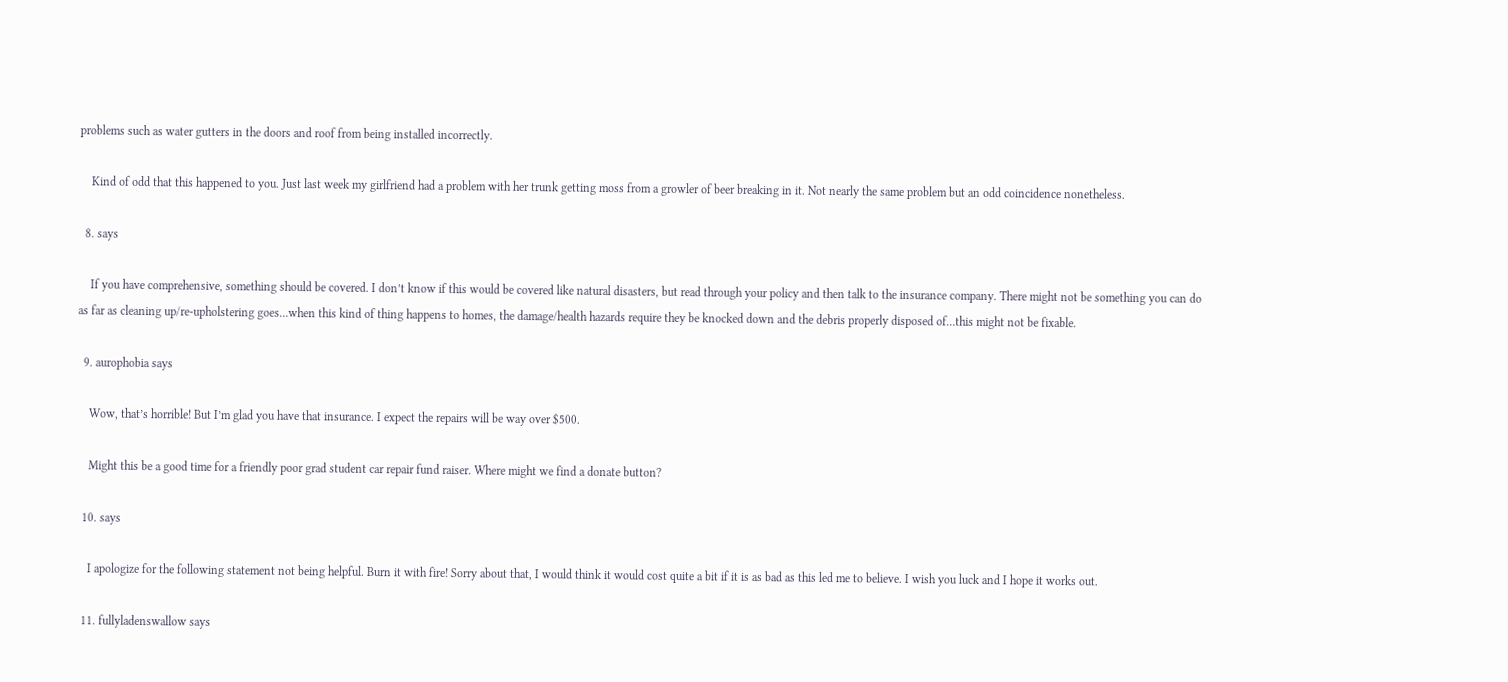problems such as water gutters in the doors and roof from being installed incorrectly.

    Kind of odd that this happened to you. Just last week my girlfriend had a problem with her trunk getting moss from a growler of beer breaking in it. Not nearly the same problem but an odd coincidence nonetheless.

  8. says

    If you have comprehensive, something should be covered. I don’t know if this would be covered like natural disasters, but read through your policy and then talk to the insurance company. There might not be something you can do as far as cleaning up/re-upholstering goes…when this kind of thing happens to homes, the damage/health hazards require they be knocked down and the debris properly disposed of…this might not be fixable.

  9. aurophobia says

    Wow, that’s horrible! But I’m glad you have that insurance. I expect the repairs will be way over $500.

    Might this be a good time for a friendly poor grad student car repair fund raiser. Where might we find a donate button?

  10. says

    I apologize for the following statement not being helpful. Burn it with fire! Sorry about that, I would think it would cost quite a bit if it is as bad as this led me to believe. I wish you luck and I hope it works out.

  11. fullyladenswallow says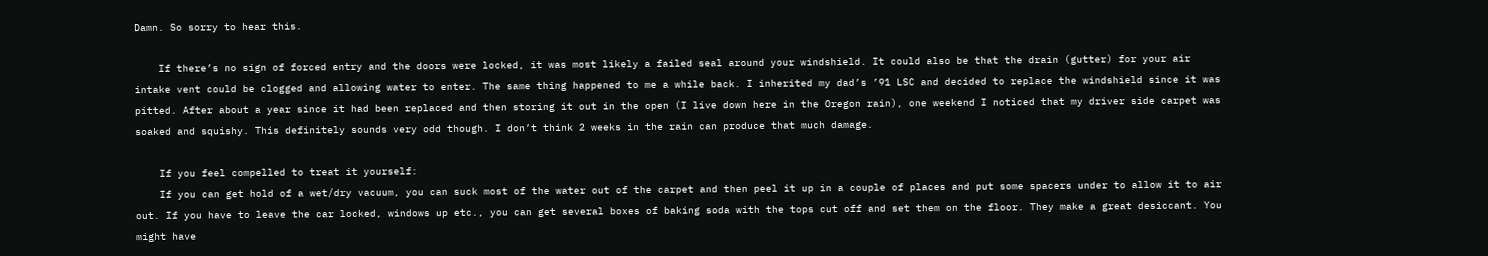Damn. So sorry to hear this.

    If there’s no sign of forced entry and the doors were locked, it was most likely a failed seal around your windshield. It could also be that the drain (gutter) for your air intake vent could be clogged and allowing water to enter. The same thing happened to me a while back. I inherited my dad’s ’91 LSC and decided to replace the windshield since it was pitted. After about a year since it had been replaced and then storing it out in the open (I live down here in the Oregon rain), one weekend I noticed that my driver side carpet was soaked and squishy. This definitely sounds very odd though. I don’t think 2 weeks in the rain can produce that much damage.

    If you feel compelled to treat it yourself:
    If you can get hold of a wet/dry vacuum, you can suck most of the water out of the carpet and then peel it up in a couple of places and put some spacers under to allow it to air out. If you have to leave the car locked, windows up etc., you can get several boxes of baking soda with the tops cut off and set them on the floor. They make a great desiccant. You might have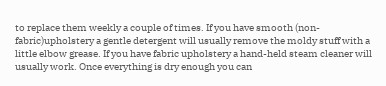to replace them weekly a couple of times. If you have smooth (non-fabric)upholstery a gentle detergent will usually remove the moldy stuff with a little elbow grease. If you have fabric upholstery a hand-held steam cleaner will usually work. Once everything is dry enough you can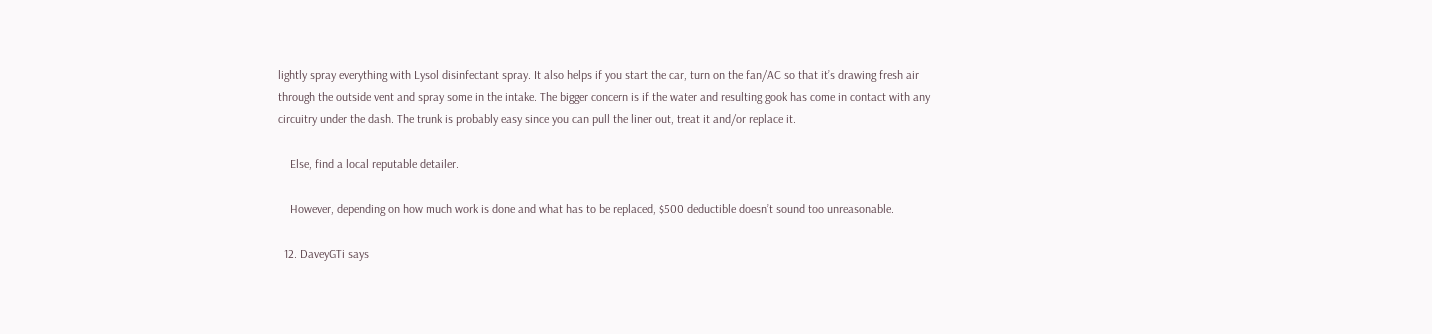lightly spray everything with Lysol disinfectant spray. It also helps if you start the car, turn on the fan/AC so that it’s drawing fresh air through the outside vent and spray some in the intake. The bigger concern is if the water and resulting gook has come in contact with any circuitry under the dash. The trunk is probably easy since you can pull the liner out, treat it and/or replace it.

    Else, find a local reputable detailer.

    However, depending on how much work is done and what has to be replaced, $500 deductible doesn’t sound too unreasonable.

  12. DaveyGTi says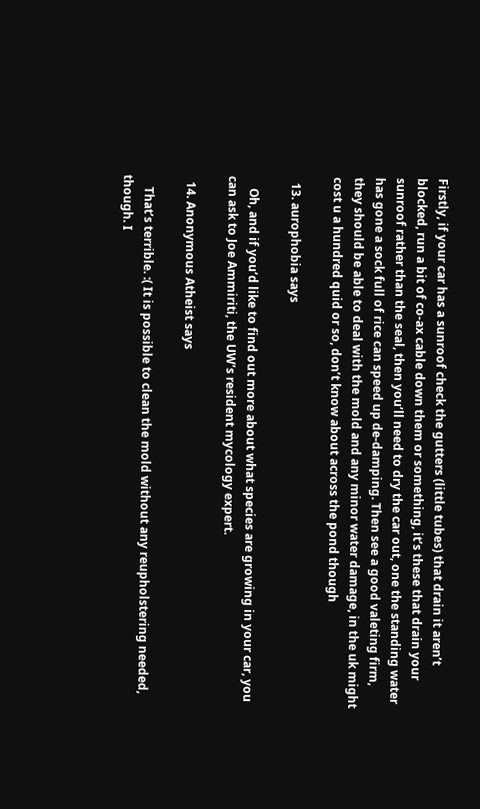Firstly, if your car has a sunroof check the gutters (little tubes) that drain it aren’t blocked, run a bit of co-ax cable down them or something, it’s these that drain your sunroof rather than the seal, then you’ll need to dry the car out, one the standing water has gone a sock full of rice can speed up de-damping. Then see a good valeting firm, they should be able to deal with the mold and any minor water damage, in the uk might cost u a hundred quid or so, don’t know about across the pond though

  13. aurophobia says

    Oh, and if you’d like to find out more about what species are growing in your car, you can ask to Joe Ammiriti, the UW’s resident mycology expert.

  14. Anonymous Atheist says

    That’s terrible. :( It is possible to clean the mold without any reupholstering needed, though. I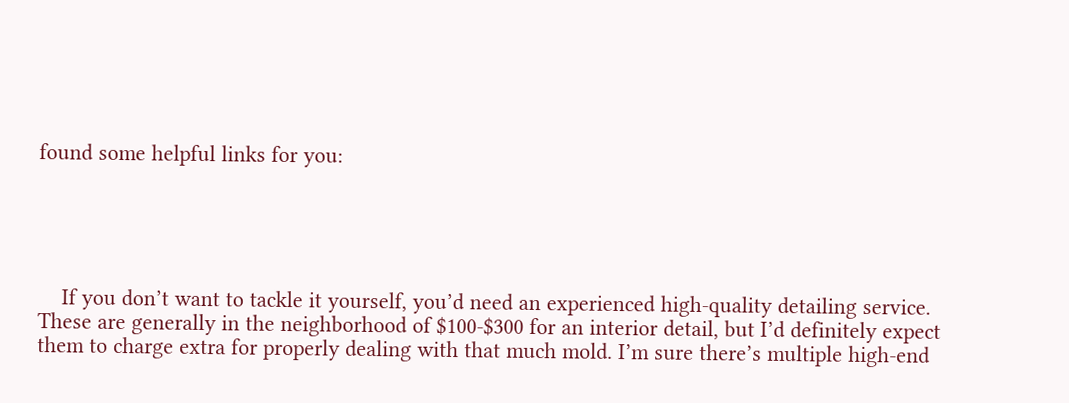found some helpful links for you:





    If you don’t want to tackle it yourself, you’d need an experienced high-quality detailing service. These are generally in the neighborhood of $100-$300 for an interior detail, but I’d definitely expect them to charge extra for properly dealing with that much mold. I’m sure there’s multiple high-end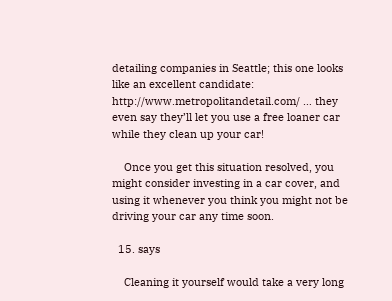detailing companies in Seattle; this one looks like an excellent candidate: http://www.metropolitandetail.com/ … they even say they’ll let you use a free loaner car while they clean up your car!

    Once you get this situation resolved, you might consider investing in a car cover, and using it whenever you think you might not be driving your car any time soon.

  15. says

    Cleaning it yourself would take a very long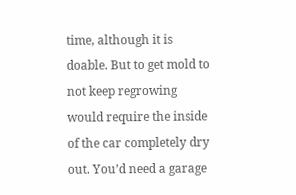time, although it is doable. But to get mold to not keep regrowing would require the inside of the car completely dry out. You’d need a garage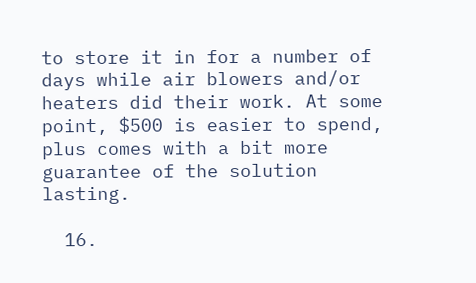to store it in for a number of days while air blowers and/or heaters did their work. At some point, $500 is easier to spend, plus comes with a bit more guarantee of the solution lasting.

  16.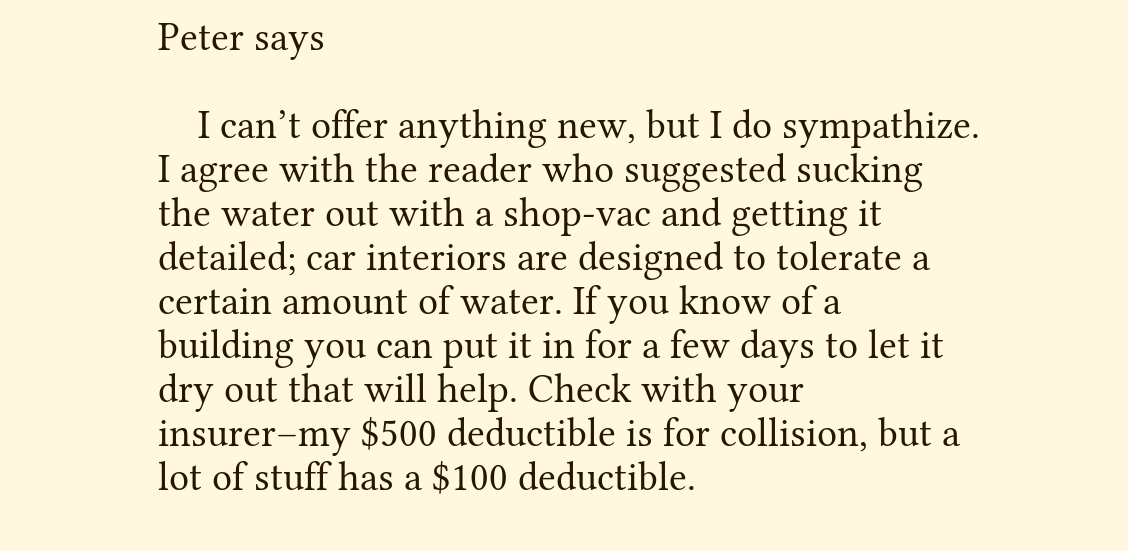Peter says

    I can’t offer anything new, but I do sympathize. I agree with the reader who suggested sucking the water out with a shop-vac and getting it detailed; car interiors are designed to tolerate a certain amount of water. If you know of a building you can put it in for a few days to let it dry out that will help. Check with your insurer–my $500 deductible is for collision, but a lot of stuff has a $100 deductible.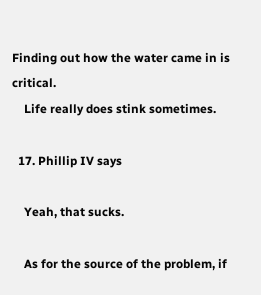Finding out how the water came in is critical.
    Life really does stink sometimes.

  17. Phillip IV says

    Yeah, that sucks.

    As for the source of the problem, if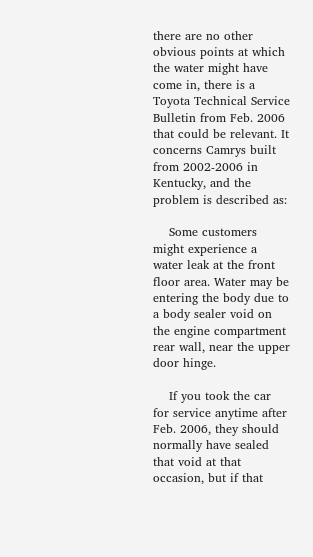there are no other obvious points at which the water might have come in, there is a Toyota Technical Service Bulletin from Feb. 2006 that could be relevant. It concerns Camrys built from 2002-2006 in Kentucky, and the problem is described as:

    Some customers might experience a water leak at the front floor area. Water may be entering the body due to a body sealer void on the engine compartment rear wall, near the upper door hinge.

    If you took the car for service anytime after Feb. 2006, they should normally have sealed that void at that occasion, but if that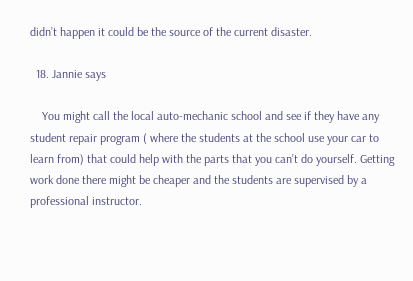didn’t happen it could be the source of the current disaster.

  18. Jannie says

    You might call the local auto-mechanic school and see if they have any student repair program ( where the students at the school use your car to learn from) that could help with the parts that you can’t do yourself. Getting work done there might be cheaper and the students are supervised by a professional instructor.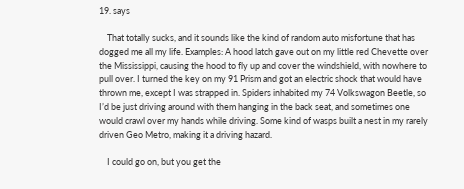19. says

    That totally sucks, and it sounds like the kind of random auto misfortune that has dogged me all my life. Examples: A hood latch gave out on my little red Chevette over the Mississippi, causing the hood to fly up and cover the windshield, with nowhere to pull over. I turned the key on my 91 Prism and got an electric shock that would have thrown me, except I was strapped in. Spiders inhabited my 74 Volkswagon Beetle, so I’d be just driving around with them hanging in the back seat, and sometimes one would crawl over my hands while driving. Some kind of wasps built a nest in my rarely driven Geo Metro, making it a driving hazard.

    I could go on, but you get the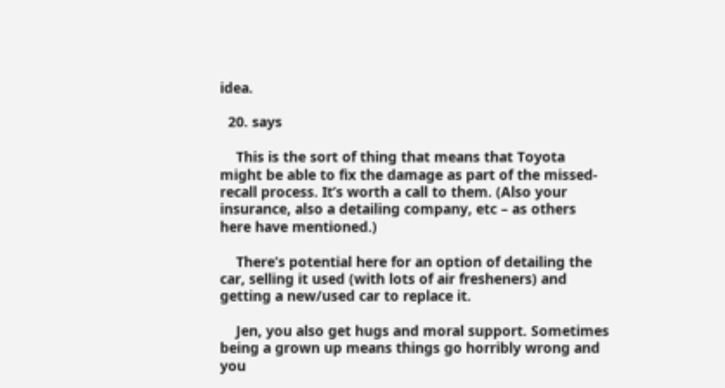idea.

  20. says

    This is the sort of thing that means that Toyota might be able to fix the damage as part of the missed-recall process. It’s worth a call to them. (Also your insurance, also a detailing company, etc – as others here have mentioned.)

    There’s potential here for an option of detailing the car, selling it used (with lots of air fresheners) and getting a new/used car to replace it.

    Jen, you also get hugs and moral support. Sometimes being a grown up means things go horribly wrong and you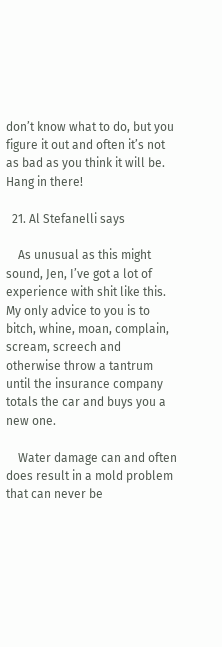don’t know what to do, but you figure it out and often it’s not as bad as you think it will be. Hang in there!

  21. Al Stefanelli says

    As unusual as this might sound, Jen, I’ve got a lot of experience with shit like this. My only advice to you is to bitch, whine, moan, complain, scream, screech and otherwise throw a tantrum until the insurance company totals the car and buys you a new one.

    Water damage can and often does result in a mold problem that can never be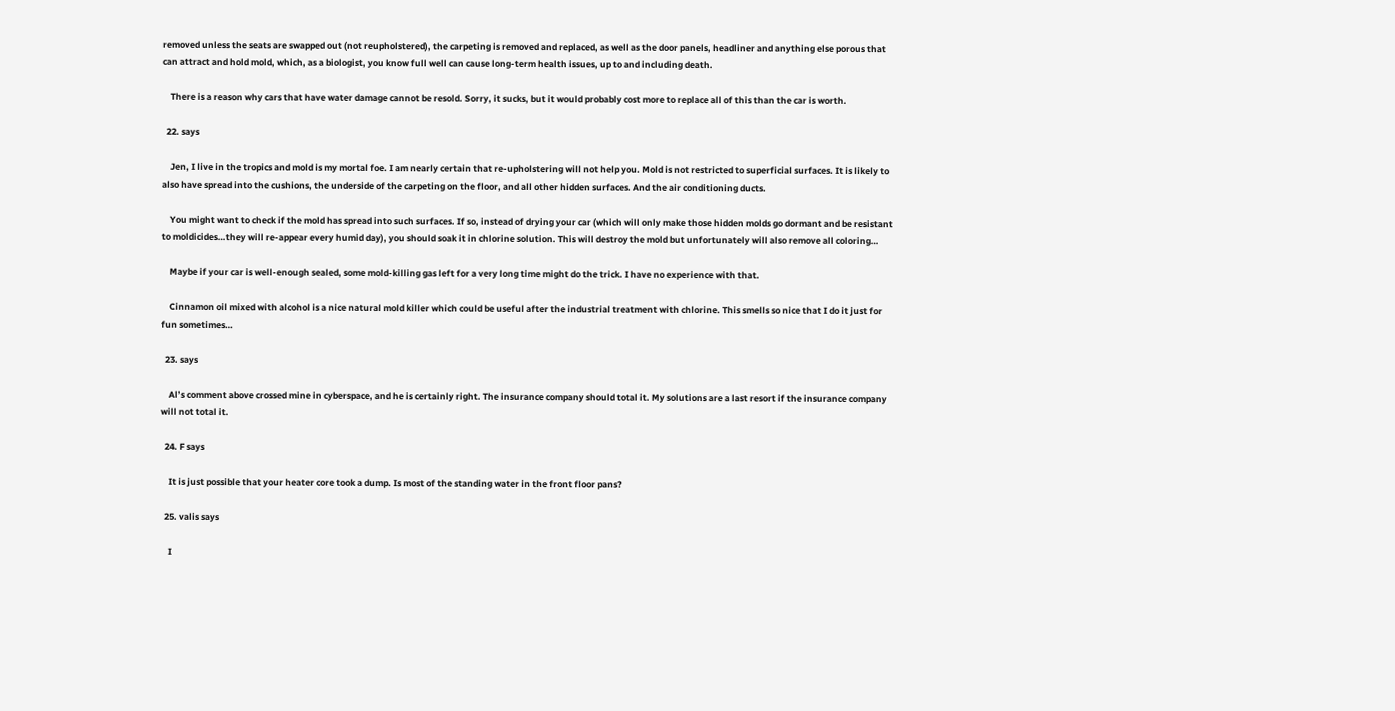removed unless the seats are swapped out (not reupholstered), the carpeting is removed and replaced, as well as the door panels, headliner and anything else porous that can attract and hold mold, which, as a biologist, you know full well can cause long-term health issues, up to and including death.

    There is a reason why cars that have water damage cannot be resold. Sorry, it sucks, but it would probably cost more to replace all of this than the car is worth.

  22. says

    Jen, I live in the tropics and mold is my mortal foe. I am nearly certain that re-upholstering will not help you. Mold is not restricted to superficial surfaces. It is likely to also have spread into the cushions, the underside of the carpeting on the floor, and all other hidden surfaces. And the air conditioning ducts.

    You might want to check if the mold has spread into such surfaces. If so, instead of drying your car (which will only make those hidden molds go dormant and be resistant to moldicides…they will re-appear every humid day), you should soak it in chlorine solution. This will destroy the mold but unfortunately will also remove all coloring…

    Maybe if your car is well-enough sealed, some mold-killing gas left for a very long time might do the trick. I have no experience with that.

    Cinnamon oil mixed with alcohol is a nice natural mold killer which could be useful after the industrial treatment with chlorine. This smells so nice that I do it just for fun sometimes…

  23. says

    Al’s comment above crossed mine in cyberspace, and he is certainly right. The insurance company should total it. My solutions are a last resort if the insurance company will not total it.

  24. F says

    It is just possible that your heater core took a dump. Is most of the standing water in the front floor pans?

  25. valis says

    I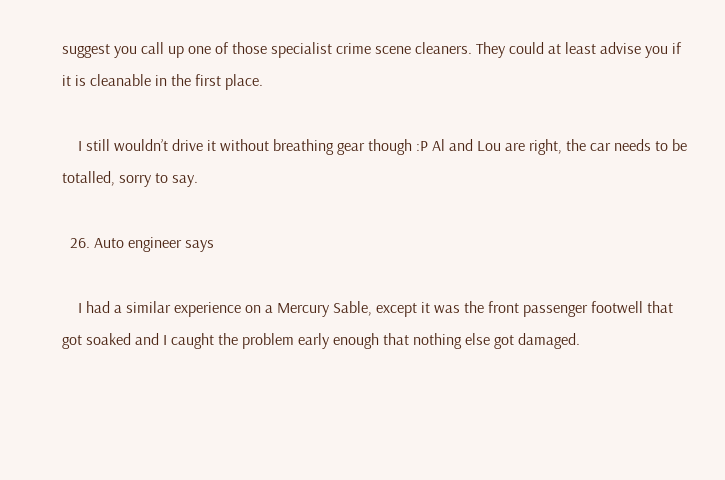suggest you call up one of those specialist crime scene cleaners. They could at least advise you if it is cleanable in the first place.

    I still wouldn’t drive it without breathing gear though :P Al and Lou are right, the car needs to be totalled, sorry to say.

  26. Auto engineer says

    I had a similar experience on a Mercury Sable, except it was the front passenger footwell that got soaked and I caught the problem early enough that nothing else got damaged.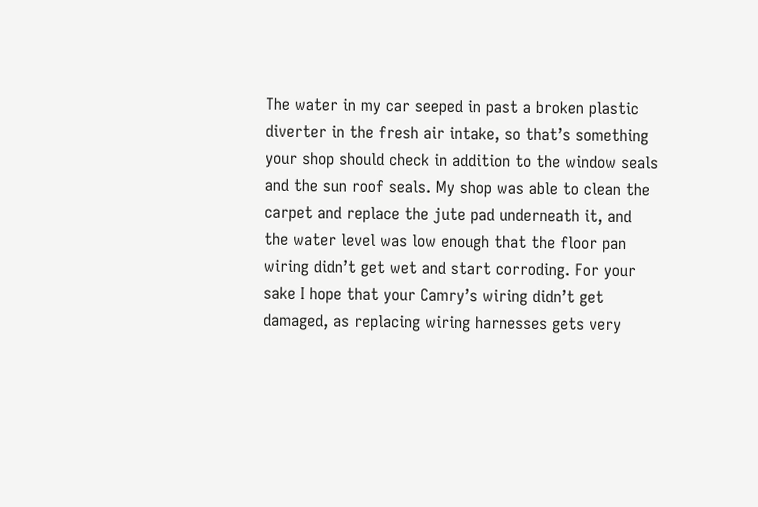The water in my car seeped in past a broken plastic diverter in the fresh air intake, so that’s something your shop should check in addition to the window seals and the sun roof seals. My shop was able to clean the carpet and replace the jute pad underneath it, and the water level was low enough that the floor pan wiring didn’t get wet and start corroding. For your sake I hope that your Camry’s wiring didn’t get damaged, as replacing wiring harnesses gets very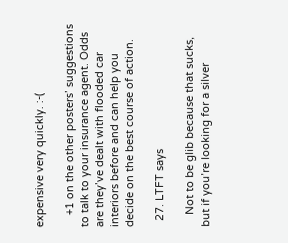expensive very quickly. :-(

    +1 on the other posters’ suggestions to talk to your insurance agent. Odds are they’ve dealt with flooded car interiors before and can help you decide on the best course of action.

  27. LTFT says

    Not to be glib because that sucks, but if you’re looking for a silver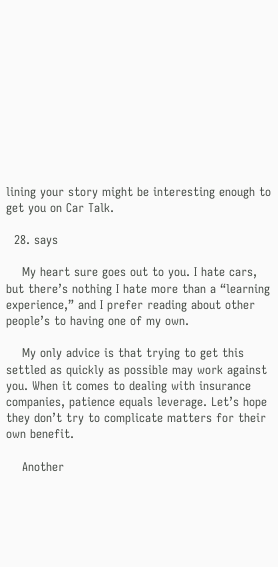lining your story might be interesting enough to get you on Car Talk.

  28. says

    My heart sure goes out to you. I hate cars, but there’s nothing I hate more than a “learning experience,” and I prefer reading about other people’s to having one of my own.

    My only advice is that trying to get this settled as quickly as possible may work against you. When it comes to dealing with insurance companies, patience equals leverage. Let’s hope they don’t try to complicate matters for their own benefit.

    Another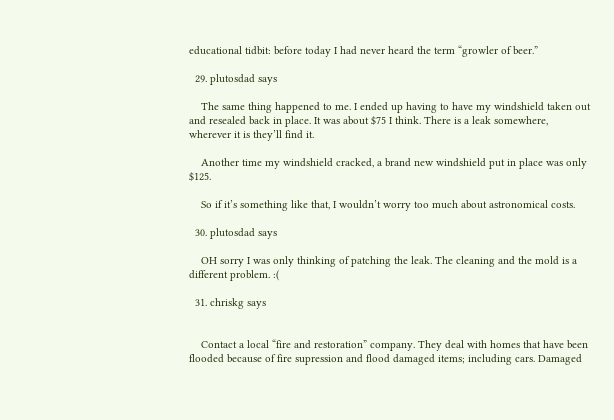educational tidbit: before today I had never heard the term “growler of beer.”

  29. plutosdad says

    The same thing happened to me. I ended up having to have my windshield taken out and resealed back in place. It was about $75 I think. There is a leak somewhere, wherever it is they’ll find it.

    Another time my windshield cracked, a brand new windshield put in place was only $125.

    So if it’s something like that, I wouldn’t worry too much about astronomical costs.

  30. plutosdad says

    OH sorry I was only thinking of patching the leak. The cleaning and the mold is a different problem. :(

  31. chriskg says


    Contact a local “fire and restoration” company. They deal with homes that have been flooded because of fire supression and flood damaged items; including cars. Damaged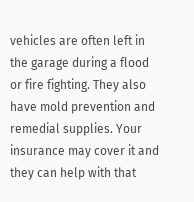vehicles are often left in the garage during a flood or fire fighting. They also have mold prevention and remedial supplies. Your insurance may cover it and they can help with that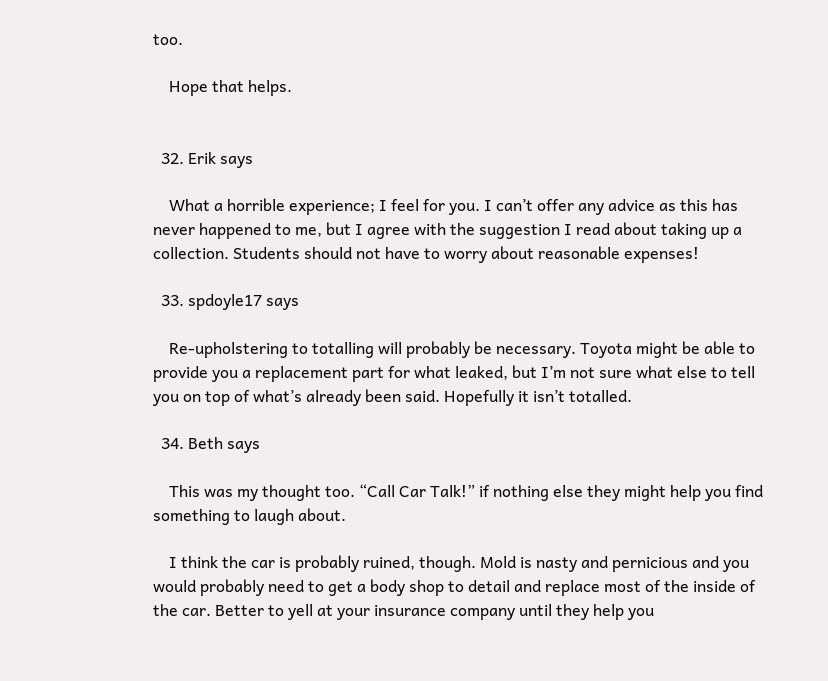too.

    Hope that helps.


  32. Erik says

    What a horrible experience; I feel for you. I can’t offer any advice as this has never happened to me, but I agree with the suggestion I read about taking up a collection. Students should not have to worry about reasonable expenses!

  33. spdoyle17 says

    Re-upholstering to totalling will probably be necessary. Toyota might be able to provide you a replacement part for what leaked, but I’m not sure what else to tell you on top of what’s already been said. Hopefully it isn’t totalled.

  34. Beth says

    This was my thought too. “Call Car Talk!” if nothing else they might help you find something to laugh about.

    I think the car is probably ruined, though. Mold is nasty and pernicious and you would probably need to get a body shop to detail and replace most of the inside of the car. Better to yell at your insurance company until they help you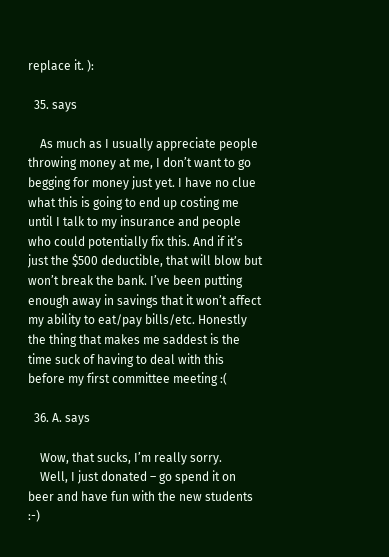replace it. ):

  35. says

    As much as I usually appreciate people throwing money at me, I don’t want to go begging for money just yet. I have no clue what this is going to end up costing me until I talk to my insurance and people who could potentially fix this. And if it’s just the $500 deductible, that will blow but won’t break the bank. I’ve been putting enough away in savings that it won’t affect my ability to eat/pay bills/etc. Honestly the thing that makes me saddest is the time suck of having to deal with this before my first committee meeting :(

  36. A. says

    Wow, that sucks, I’m really sorry.
    Well, I just donated – go spend it on beer and have fun with the new students :-)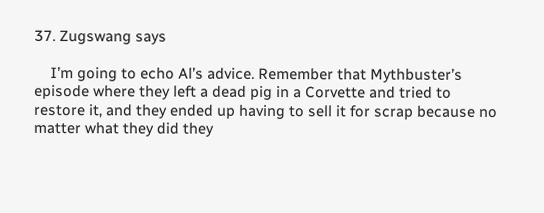37. Zugswang says

    I’m going to echo Al’s advice. Remember that Mythbuster’s episode where they left a dead pig in a Corvette and tried to restore it, and they ended up having to sell it for scrap because no matter what they did they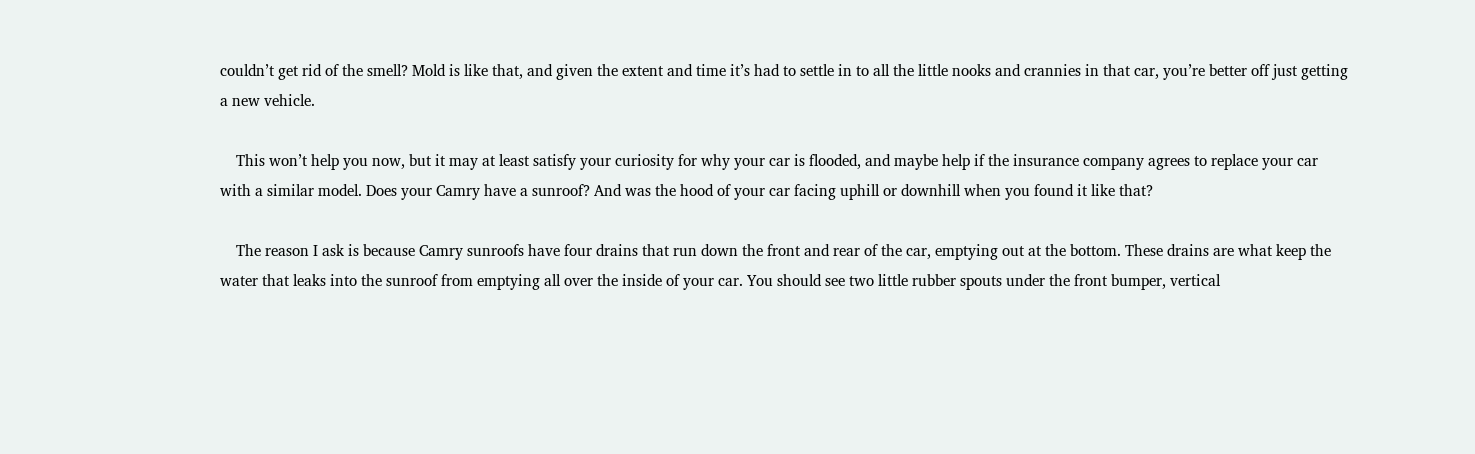couldn’t get rid of the smell? Mold is like that, and given the extent and time it’s had to settle in to all the little nooks and crannies in that car, you’re better off just getting a new vehicle.

    This won’t help you now, but it may at least satisfy your curiosity for why your car is flooded, and maybe help if the insurance company agrees to replace your car with a similar model. Does your Camry have a sunroof? And was the hood of your car facing uphill or downhill when you found it like that?

    The reason I ask is because Camry sunroofs have four drains that run down the front and rear of the car, emptying out at the bottom. These drains are what keep the water that leaks into the sunroof from emptying all over the inside of your car. You should see two little rubber spouts under the front bumper, vertical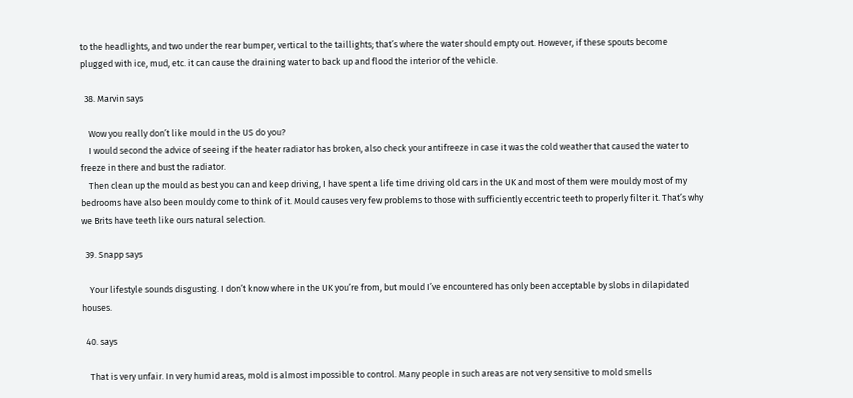to the headlights, and two under the rear bumper, vertical to the taillights; that’s where the water should empty out. However, if these spouts become plugged with ice, mud, etc. it can cause the draining water to back up and flood the interior of the vehicle.

  38. Marvin says

    Wow you really don’t like mould in the US do you?
    I would second the advice of seeing if the heater radiator has broken, also check your antifreeze in case it was the cold weather that caused the water to freeze in there and bust the radiator.
    Then clean up the mould as best you can and keep driving, I have spent a life time driving old cars in the UK and most of them were mouldy most of my bedrooms have also been mouldy come to think of it. Mould causes very few problems to those with sufficiently eccentric teeth to properly filter it. That’s why we Brits have teeth like ours natural selection.

  39. Snapp says

    Your lifestyle sounds disgusting. I don’t know where in the UK you’re from, but mould I’ve encountered has only been acceptable by slobs in dilapidated houses.

  40. says

    That is very unfair. In very humid areas, mold is almost impossible to control. Many people in such areas are not very sensitive to mold smells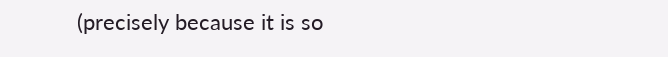(precisely because it is so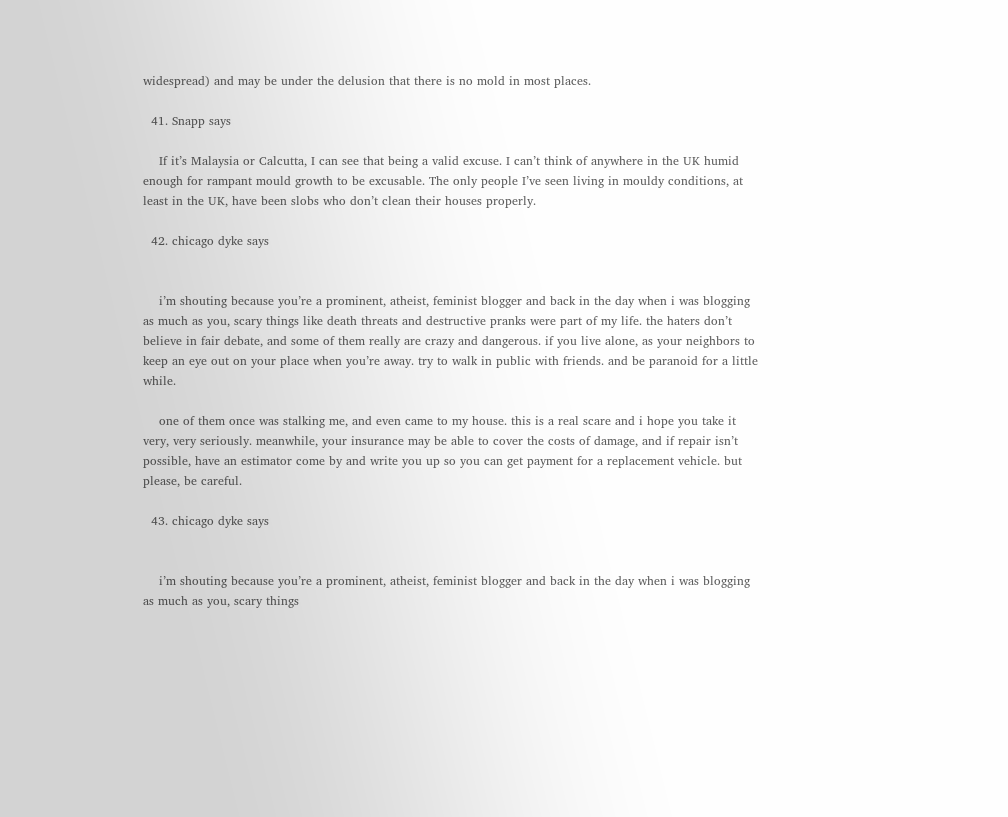widespread) and may be under the delusion that there is no mold in most places.

  41. Snapp says

    If it’s Malaysia or Calcutta, I can see that being a valid excuse. I can’t think of anywhere in the UK humid enough for rampant mould growth to be excusable. The only people I’ve seen living in mouldy conditions, at least in the UK, have been slobs who don’t clean their houses properly.

  42. chicago dyke says


    i’m shouting because you’re a prominent, atheist, feminist blogger and back in the day when i was blogging as much as you, scary things like death threats and destructive pranks were part of my life. the haters don’t believe in fair debate, and some of them really are crazy and dangerous. if you live alone, as your neighbors to keep an eye out on your place when you’re away. try to walk in public with friends. and be paranoid for a little while.

    one of them once was stalking me, and even came to my house. this is a real scare and i hope you take it very, very seriously. meanwhile, your insurance may be able to cover the costs of damage, and if repair isn’t possible, have an estimator come by and write you up so you can get payment for a replacement vehicle. but please, be careful.

  43. chicago dyke says


    i’m shouting because you’re a prominent, atheist, feminist blogger and back in the day when i was blogging as much as you, scary things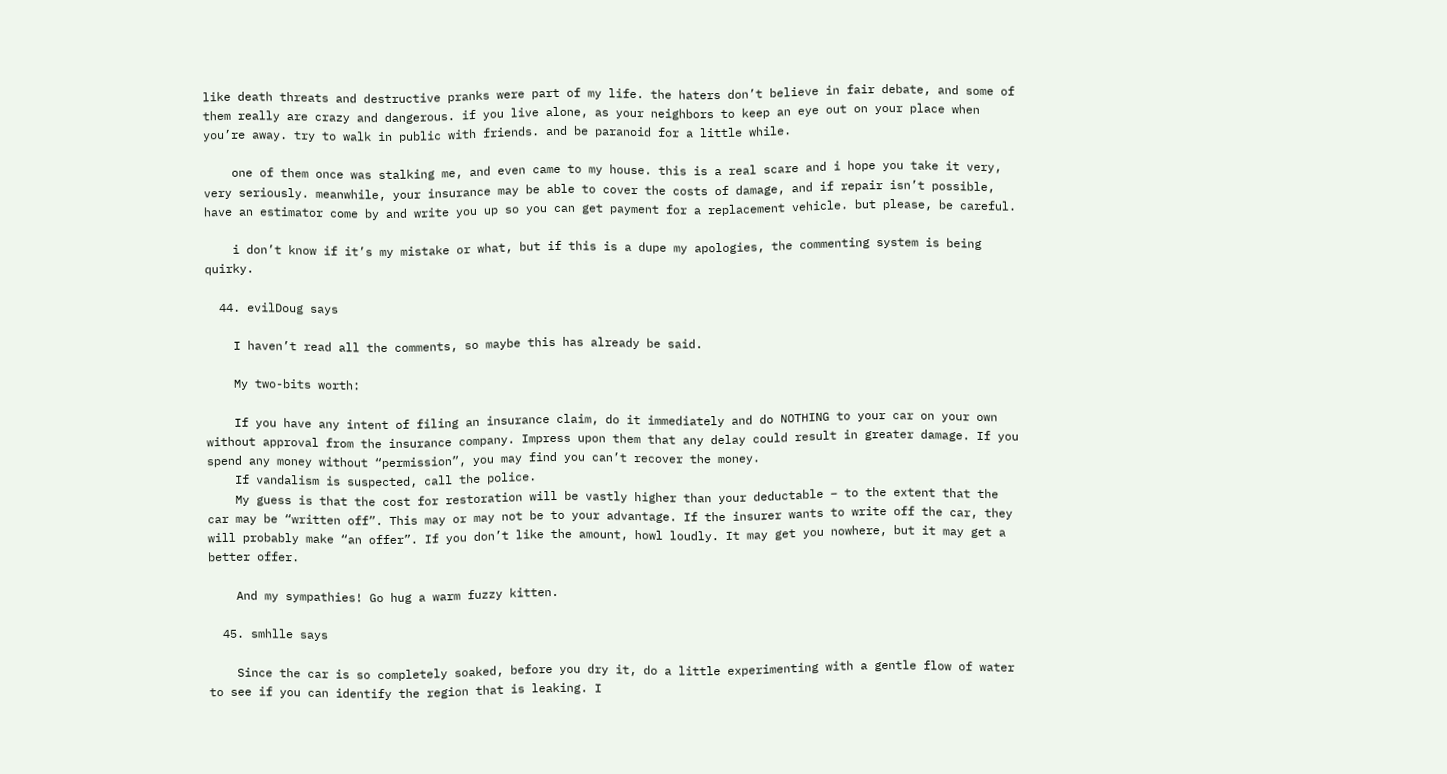like death threats and destructive pranks were part of my life. the haters don’t believe in fair debate, and some of them really are crazy and dangerous. if you live alone, as your neighbors to keep an eye out on your place when you’re away. try to walk in public with friends. and be paranoid for a little while.

    one of them once was stalking me, and even came to my house. this is a real scare and i hope you take it very, very seriously. meanwhile, your insurance may be able to cover the costs of damage, and if repair isn’t possible, have an estimator come by and write you up so you can get payment for a replacement vehicle. but please, be careful.

    i don’t know if it’s my mistake or what, but if this is a dupe my apologies, the commenting system is being quirky.

  44. evilDoug says

    I haven’t read all the comments, so maybe this has already be said.

    My two-bits worth:

    If you have any intent of filing an insurance claim, do it immediately and do NOTHING to your car on your own without approval from the insurance company. Impress upon them that any delay could result in greater damage. If you spend any money without “permission”, you may find you can’t recover the money.
    If vandalism is suspected, call the police.
    My guess is that the cost for restoration will be vastly higher than your deductable – to the extent that the car may be “written off”. This may or may not be to your advantage. If the insurer wants to write off the car, they will probably make “an offer”. If you don’t like the amount, howl loudly. It may get you nowhere, but it may get a better offer.

    And my sympathies! Go hug a warm fuzzy kitten.

  45. smhlle says

    Since the car is so completely soaked, before you dry it, do a little experimenting with a gentle flow of water to see if you can identify the region that is leaking. I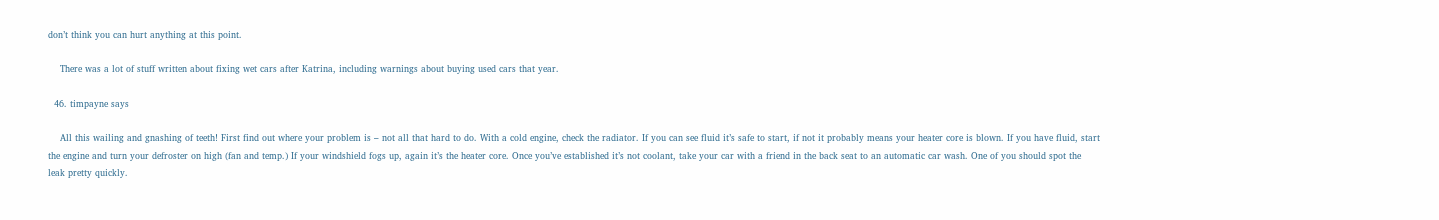don’t think you can hurt anything at this point.

    There was a lot of stuff written about fixing wet cars after Katrina, including warnings about buying used cars that year.

  46. timpayne says

    All this wailing and gnashing of teeth! First find out where your problem is – not all that hard to do. With a cold engine, check the radiator. If you can see fluid it’s safe to start, if not it probably means your heater core is blown. If you have fluid, start the engine and turn your defroster on high (fan and temp.) If your windshield fogs up, again it’s the heater core. Once you’ve established it’s not coolant, take your car with a friend in the back seat to an automatic car wash. One of you should spot the leak pretty quickly.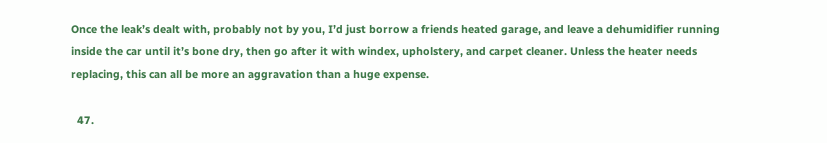Once the leak’s dealt with, probably not by you, I’d just borrow a friends heated garage, and leave a dehumidifier running inside the car until it’s bone dry, then go after it with windex, upholstery, and carpet cleaner. Unless the heater needs replacing, this can all be more an aggravation than a huge expense.

  47.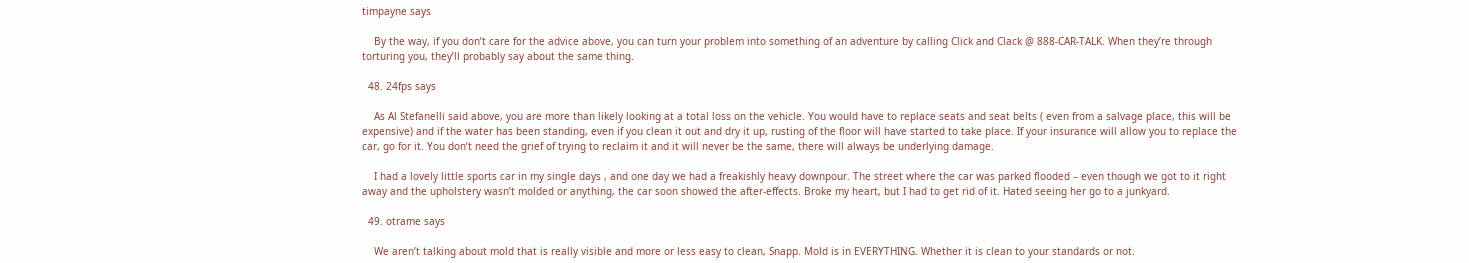timpayne says

    By the way, if you don’t care for the advice above, you can turn your problem into something of an adventure by calling Click and Clack @ 888-CAR-TALK. When they’re through torturing you, they’ll probably say about the same thing.

  48. 24fps says

    As Al Stefanelli said above, you are more than likely looking at a total loss on the vehicle. You would have to replace seats and seat belts ( even from a salvage place, this will be expensive) and if the water has been standing, even if you clean it out and dry it up, rusting of the floor will have started to take place. If your insurance will allow you to replace the car, go for it. You don’t need the grief of trying to reclaim it and it will never be the same, there will always be underlying damage.

    I had a lovely little sports car in my single days , and one day we had a freakishly heavy downpour. The street where the car was parked flooded – even though we got to it right away and the upholstery wasn’t molded or anything, the car soon showed the after-effects. Broke my heart, but I had to get rid of it. Hated seeing her go to a junkyard.

  49. otrame says

    We aren’t talking about mold that is really visible and more or less easy to clean, Snapp. Mold is in EVERYTHING. Whether it is clean to your standards or not.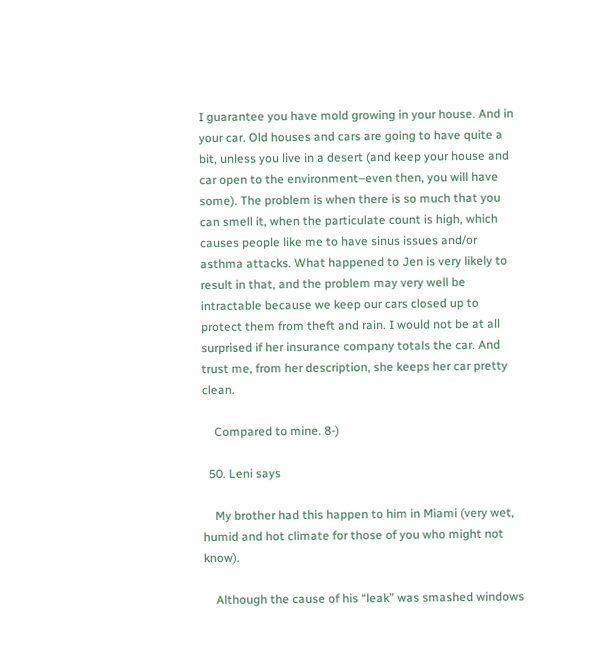I guarantee you have mold growing in your house. And in your car. Old houses and cars are going to have quite a bit, unless you live in a desert (and keep your house and car open to the environment–even then, you will have some). The problem is when there is so much that you can smell it, when the particulate count is high, which causes people like me to have sinus issues and/or asthma attacks. What happened to Jen is very likely to result in that, and the problem may very well be intractable because we keep our cars closed up to protect them from theft and rain. I would not be at all surprised if her insurance company totals the car. And trust me, from her description, she keeps her car pretty clean.

    Compared to mine. 8-)

  50. Leni says

    My brother had this happen to him in Miami (very wet, humid and hot climate for those of you who might not know).

    Although the cause of his “leak” was smashed windows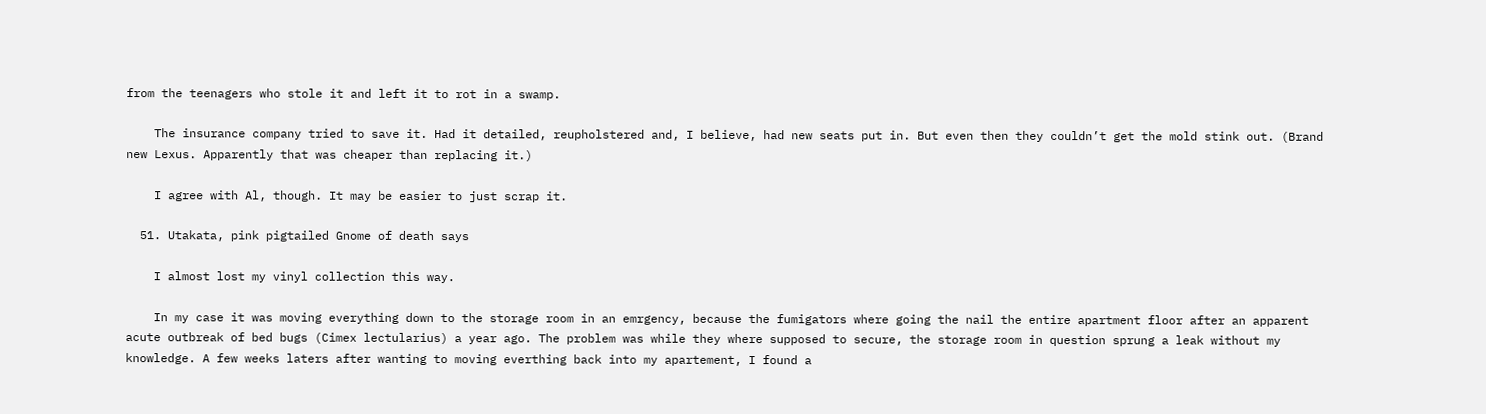from the teenagers who stole it and left it to rot in a swamp.

    The insurance company tried to save it. Had it detailed, reupholstered and, I believe, had new seats put in. But even then they couldn’t get the mold stink out. (Brand new Lexus. Apparently that was cheaper than replacing it.)

    I agree with Al, though. It may be easier to just scrap it.

  51. Utakata, pink pigtailed Gnome of death says

    I almost lost my vinyl collection this way.

    In my case it was moving everything down to the storage room in an emrgency, because the fumigators where going the nail the entire apartment floor after an apparent acute outbreak of bed bugs (Cimex lectularius) a year ago. The problem was while they where supposed to secure, the storage room in question sprung a leak without my knowledge. A few weeks laters after wanting to moving everthing back into my apartement, I found a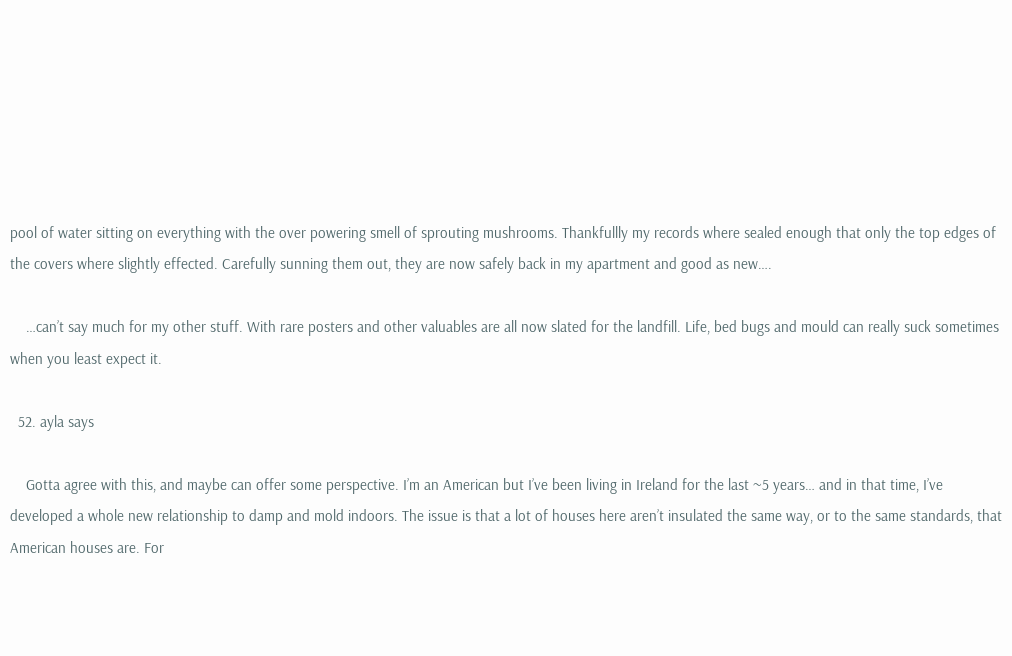pool of water sitting on everything with the over powering smell of sprouting mushrooms. Thankfullly my records where sealed enough that only the top edges of the covers where slightly effected. Carefully sunning them out, they are now safely back in my apartment and good as new….

    …can’t say much for my other stuff. With rare posters and other valuables are all now slated for the landfill. Life, bed bugs and mould can really suck sometimes when you least expect it.

  52. ayla says

    Gotta agree with this, and maybe can offer some perspective. I’m an American but I’ve been living in Ireland for the last ~5 years… and in that time, I’ve developed a whole new relationship to damp and mold indoors. The issue is that a lot of houses here aren’t insulated the same way, or to the same standards, that American houses are. For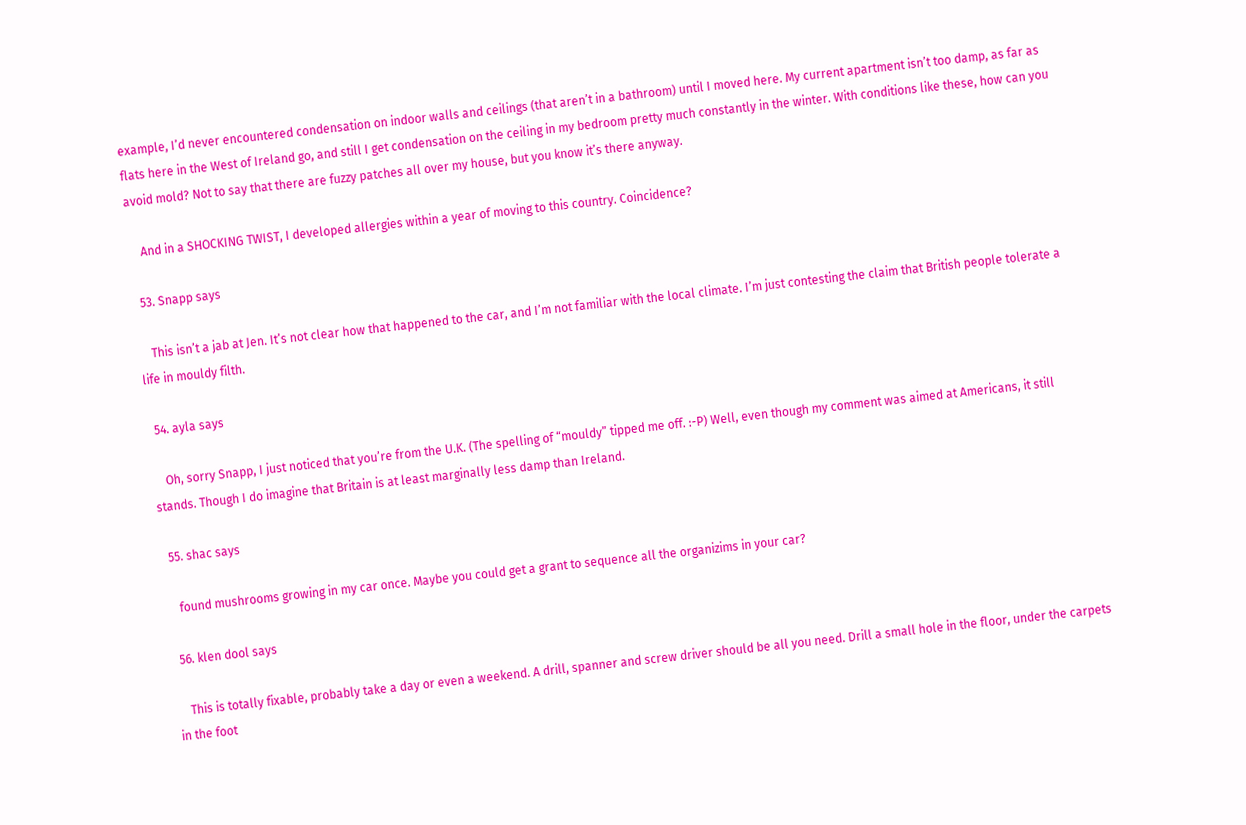example, I’d never encountered condensation on indoor walls and ceilings (that aren’t in a bathroom) until I moved here. My current apartment isn’t too damp, as far as flats here in the West of Ireland go, and still I get condensation on the ceiling in my bedroom pretty much constantly in the winter. With conditions like these, how can you avoid mold? Not to say that there are fuzzy patches all over my house, but you know it’s there anyway.

    And in a SHOCKING TWIST, I developed allergies within a year of moving to this country. Coincidence?

  53. Snapp says

    This isn’t a jab at Jen. It’s not clear how that happened to the car, and I’m not familiar with the local climate. I’m just contesting the claim that British people tolerate a life in mouldy filth.

  54. ayla says

    Oh, sorry Snapp, I just noticed that you’re from the U.K. (The spelling of “mouldy” tipped me off. :-P) Well, even though my comment was aimed at Americans, it still stands. Though I do imagine that Britain is at least marginally less damp than Ireland.

  55. shac says

    found mushrooms growing in my car once. Maybe you could get a grant to sequence all the organizims in your car?

  56. klen dool says

    This is totally fixable, probably take a day or even a weekend. A drill, spanner and screw driver should be all you need. Drill a small hole in the floor, under the carpets in the foot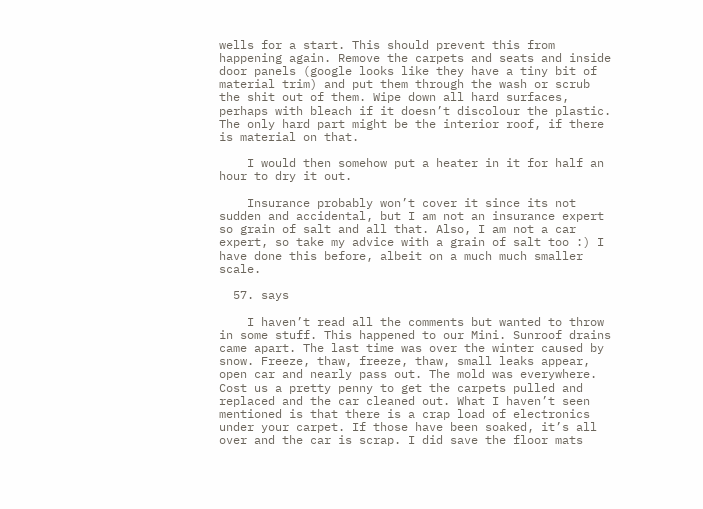wells for a start. This should prevent this from happening again. Remove the carpets and seats and inside door panels (google looks like they have a tiny bit of material trim) and put them through the wash or scrub the shit out of them. Wipe down all hard surfaces, perhaps with bleach if it doesn’t discolour the plastic. The only hard part might be the interior roof, if there is material on that.

    I would then somehow put a heater in it for half an hour to dry it out.

    Insurance probably won’t cover it since its not sudden and accidental, but I am not an insurance expert so grain of salt and all that. Also, I am not a car expert, so take my advice with a grain of salt too :) I have done this before, albeit on a much much smaller scale.

  57. says

    I haven’t read all the comments but wanted to throw in some stuff. This happened to our Mini. Sunroof drains came apart. The last time was over the winter caused by snow. Freeze, thaw, freeze, thaw, small leaks appear, open car and nearly pass out. The mold was everywhere. Cost us a pretty penny to get the carpets pulled and replaced and the car cleaned out. What I haven’t seen mentioned is that there is a crap load of electronics under your carpet. If those have been soaked, it’s all over and the car is scrap. I did save the floor mats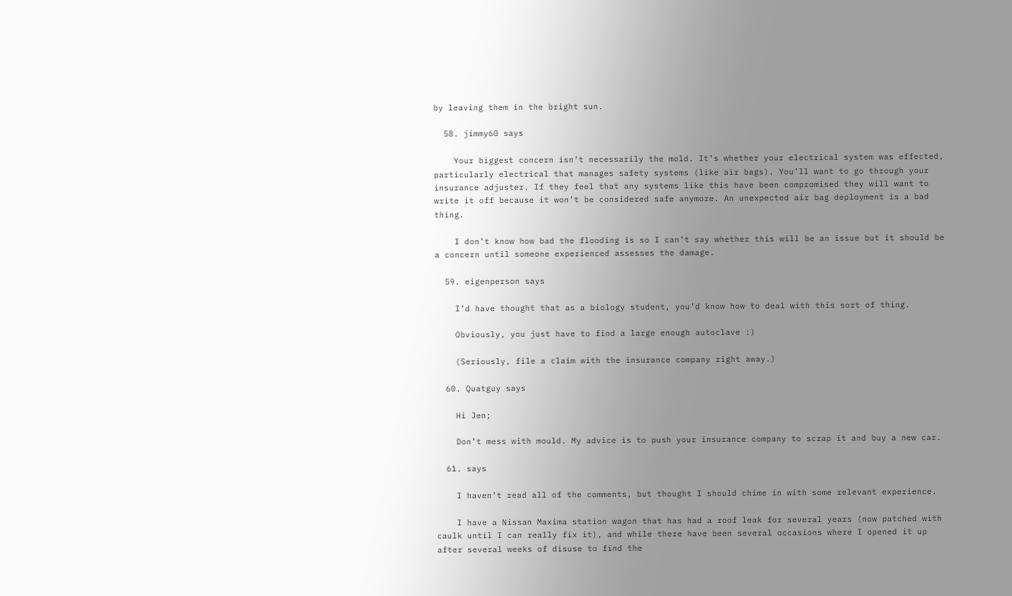by leaving them in the bright sun.

  58. jimmy60 says

    Your biggest concern isn’t necessarily the mold. It’s whether your electrical system was effected, particularly electrical that manages safety systems (like air bags). You’ll want to go through your insurance adjuster. If they feel that any systems like this have been compromised they will want to write it off because it won’t be considered safe anymore. An unexpected air bag deployment is a bad thing.

    I don’t know how bad the flooding is so I can’t say whether this will be an issue but it should be a concern until someone experienced assesses the damage.

  59. eigenperson says

    I’d have thought that as a biology student, you’d know how to deal with this sort of thing.

    Obviously, you just have to find a large enough autoclave :)

    (Seriously, file a claim with the insurance company right away.)

  60. Quatguy says

    Hi Jen;

    Don’t mess with mould. My advice is to push your insurance company to scrap it and buy a new car.

  61. says

    I haven’t read all of the comments, but thought I should chime in with some relevant experience.

    I have a Nissan Maxima station wagon that has had a roof leak for several years (now patched with caulk until I can really fix it), and while there have been several occasions where I opened it up after several weeks of disuse to find the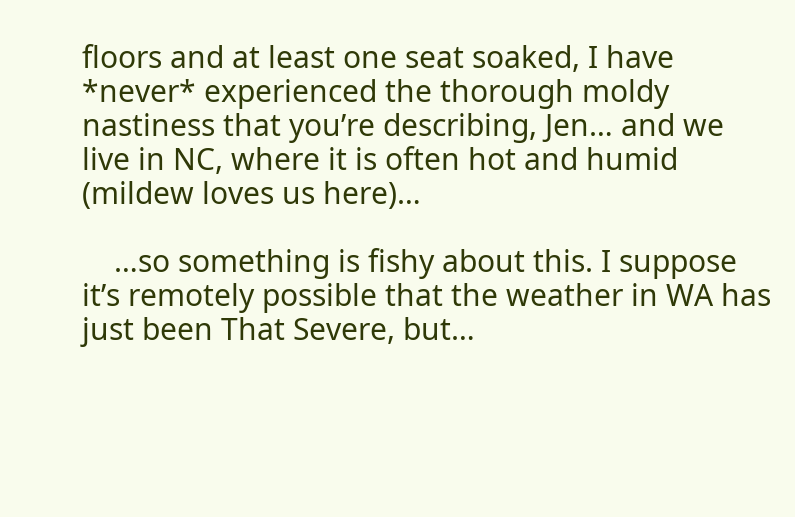floors and at least one seat soaked, I have *never* experienced the thorough moldy nastiness that you’re describing, Jen… and we live in NC, where it is often hot and humid (mildew loves us here)…

    …so something is fishy about this. I suppose it’s remotely possible that the weather in WA has just been That Severe, but…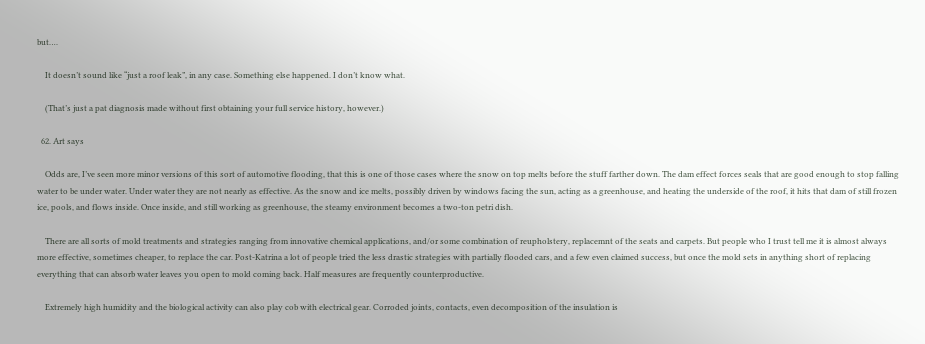but….

    It doesn’t sound like “just a roof leak”, in any case. Something else happened. I don’t know what.

    (That’s just a pat diagnosis made without first obtaining your full service history, however.)

  62. Art says

    Odds are, I’ve seen more minor versions of this sort of automotive flooding, that this is one of those cases where the snow on top melts before the stuff farther down. The dam effect forces seals that are good enough to stop falling water to be under water. Under water they are not nearly as effective. As the snow and ice melts, possibly driven by windows facing the sun, acting as a greenhouse, and heating the underside of the roof, it hits that dam of still frozen ice, pools, and flows inside. Once inside, and still working as greenhouse, the steamy environment becomes a two-ton petri dish.

    There are all sorts of mold treatments and strategies ranging from innovative chemical applications, and/or some combination of reupholstery, replacemnt of the seats and carpets. But people who I trust tell me it is almost always more effective, sometimes cheaper, to replace the car. Post-Katrina a lot of people tried the less drastic strategies with partially flooded cars, and a few even claimed success, but once the mold sets in anything short of replacing everything that can absorb water leaves you open to mold coming back. Half measures are frequently counterproductive.

    Extremely high humidity and the biological activity can also play cob with electrical gear. Corroded joints, contacts, even decomposition of the insulation is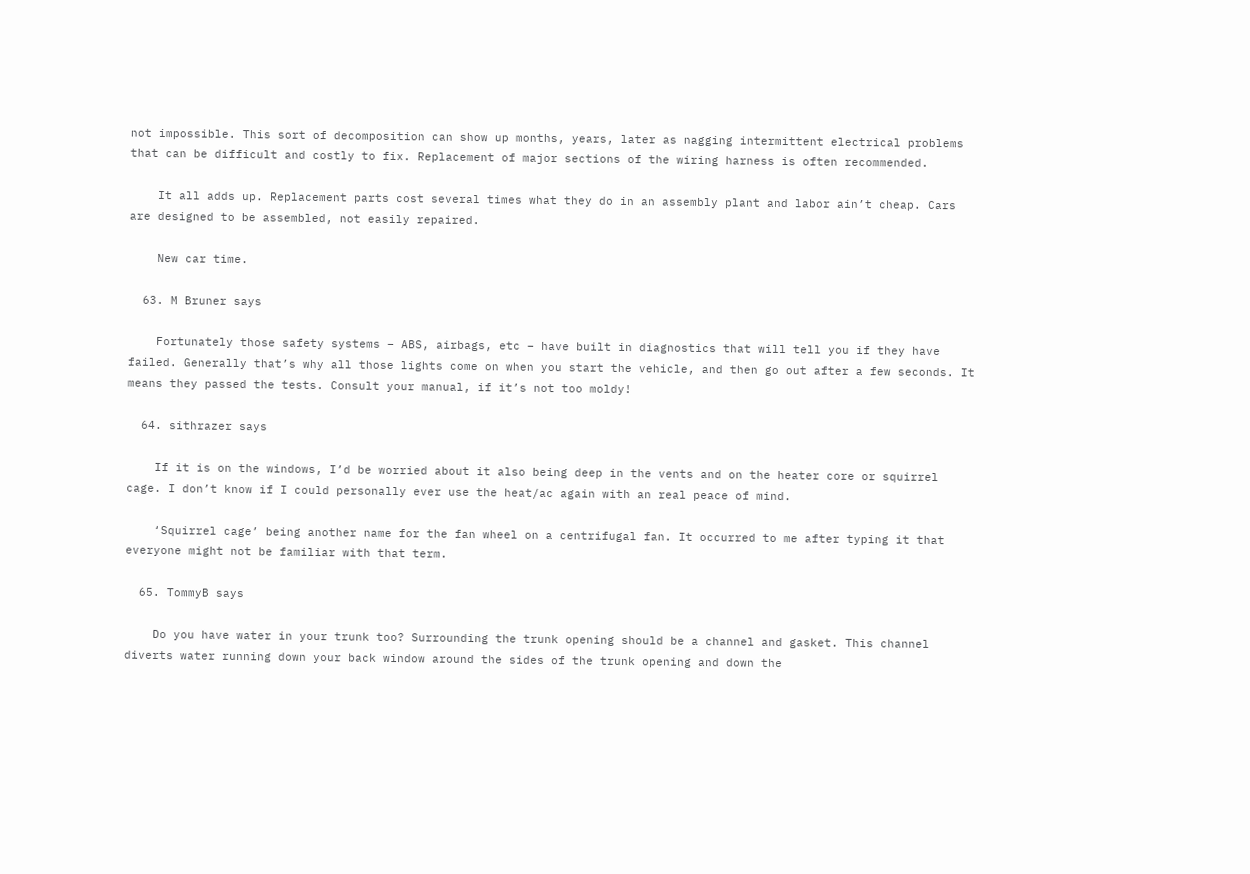not impossible. This sort of decomposition can show up months, years, later as nagging intermittent electrical problems that can be difficult and costly to fix. Replacement of major sections of the wiring harness is often recommended.

    It all adds up. Replacement parts cost several times what they do in an assembly plant and labor ain’t cheap. Cars are designed to be assembled, not easily repaired.

    New car time.

  63. M Bruner says

    Fortunately those safety systems – ABS, airbags, etc – have built in diagnostics that will tell you if they have failed. Generally that’s why all those lights come on when you start the vehicle, and then go out after a few seconds. It means they passed the tests. Consult your manual, if it’s not too moldy!

  64. sithrazer says

    If it is on the windows, I’d be worried about it also being deep in the vents and on the heater core or squirrel cage. I don’t know if I could personally ever use the heat/ac again with an real peace of mind.

    ‘Squirrel cage’ being another name for the fan wheel on a centrifugal fan. It occurred to me after typing it that everyone might not be familiar with that term.

  65. TommyB says

    Do you have water in your trunk too? Surrounding the trunk opening should be a channel and gasket. This channel diverts water running down your back window around the sides of the trunk opening and down the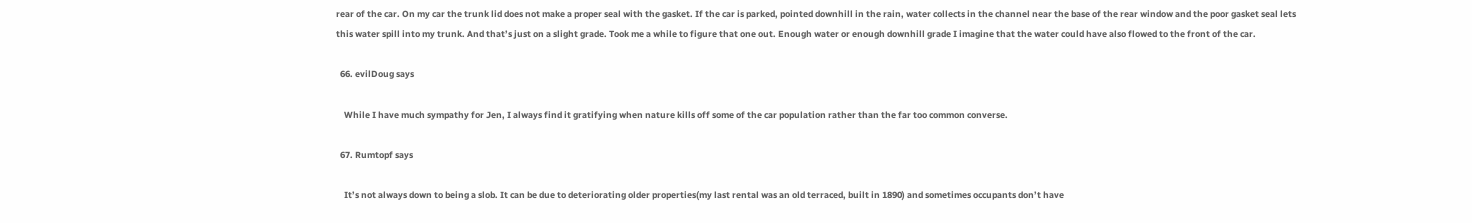rear of the car. On my car the trunk lid does not make a proper seal with the gasket. If the car is parked, pointed downhill in the rain, water collects in the channel near the base of the rear window and the poor gasket seal lets this water spill into my trunk. And that’s just on a slight grade. Took me a while to figure that one out. Enough water or enough downhill grade I imagine that the water could have also flowed to the front of the car.

  66. evilDoug says

    While I have much sympathy for Jen, I always find it gratifying when nature kills off some of the car population rather than the far too common converse.

  67. Rumtopf says

    It’s not always down to being a slob. It can be due to deteriorating older properties(my last rental was an old terraced, built in 1890) and sometimes occupants don’t have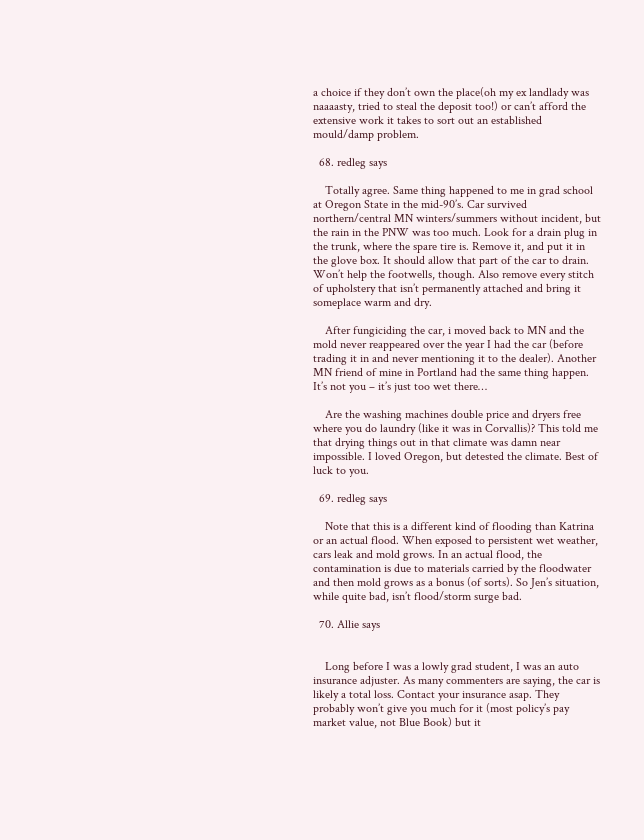a choice if they don’t own the place(oh my ex landlady was naaaasty, tried to steal the deposit too!) or can’t afford the extensive work it takes to sort out an established mould/damp problem.

  68. redleg says

    Totally agree. Same thing happened to me in grad school at Oregon State in the mid-90’s. Car survived northern/central MN winters/summers without incident, but the rain in the PNW was too much. Look for a drain plug in the trunk, where the spare tire is. Remove it, and put it in the glove box. It should allow that part of the car to drain. Won’t help the footwells, though. Also remove every stitch of upholstery that isn’t permanently attached and bring it someplace warm and dry.

    After fungiciding the car, i moved back to MN and the mold never reappeared over the year I had the car (before trading it in and never mentioning it to the dealer). Another MN friend of mine in Portland had the same thing happen. It’s not you – it’s just too wet there…

    Are the washing machines double price and dryers free where you do laundry (like it was in Corvallis)? This told me that drying things out in that climate was damn near impossible. I loved Oregon, but detested the climate. Best of luck to you.

  69. redleg says

    Note that this is a different kind of flooding than Katrina or an actual flood. When exposed to persistent wet weather, cars leak and mold grows. In an actual flood, the contamination is due to materials carried by the floodwater and then mold grows as a bonus (of sorts). So Jen’s situation, while quite bad, isn’t flood/storm surge bad.

  70. Allie says


    Long before I was a lowly grad student, I was an auto insurance adjuster. As many commenters are saying, the car is likely a total loss. Contact your insurance asap. They probably won’t give you much for it (most policy’s pay market value, not Blue Book) but it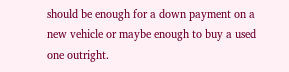should be enough for a down payment on a new vehicle or maybe enough to buy a used one outright.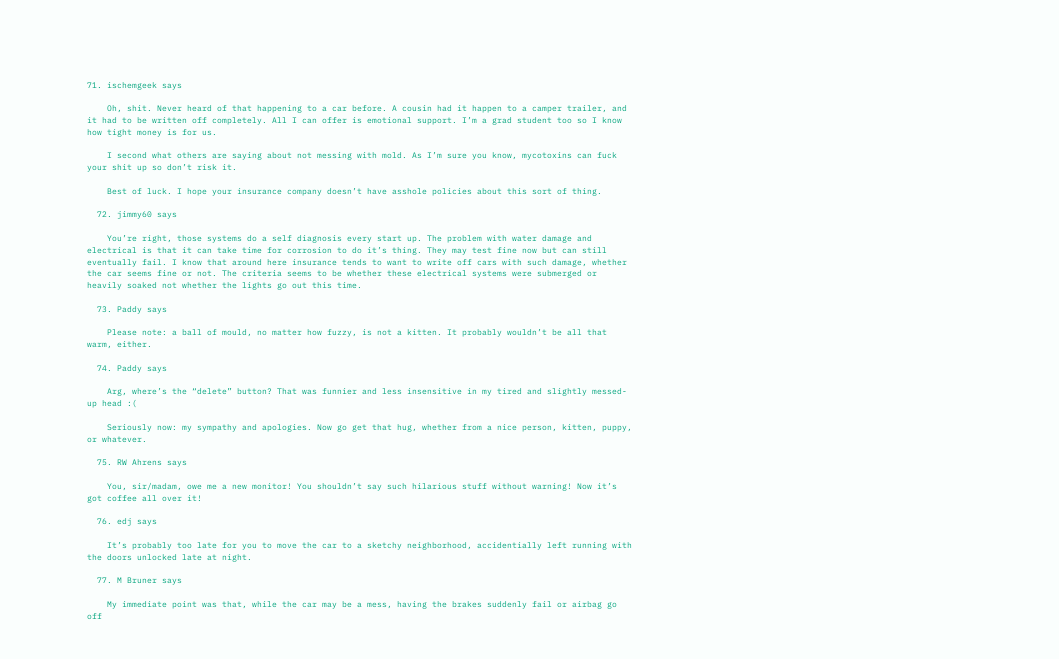71. ischemgeek says

    Oh, shit. Never heard of that happening to a car before. A cousin had it happen to a camper trailer, and it had to be written off completely. All I can offer is emotional support. I’m a grad student too so I know how tight money is for us.

    I second what others are saying about not messing with mold. As I’m sure you know, mycotoxins can fuck your shit up so don’t risk it.

    Best of luck. I hope your insurance company doesn’t have asshole policies about this sort of thing.

  72. jimmy60 says

    You’re right, those systems do a self diagnosis every start up. The problem with water damage and electrical is that it can take time for corrosion to do it’s thing. They may test fine now but can still eventually fail. I know that around here insurance tends to want to write off cars with such damage, whether the car seems fine or not. The criteria seems to be whether these electrical systems were submerged or heavily soaked not whether the lights go out this time.

  73. Paddy says

    Please note: a ball of mould, no matter how fuzzy, is not a kitten. It probably wouldn’t be all that warm, either.

  74. Paddy says

    Arg, where’s the “delete” button? That was funnier and less insensitive in my tired and slightly messed-up head :(

    Seriously now: my sympathy and apologies. Now go get that hug, whether from a nice person, kitten, puppy, or whatever.

  75. RW Ahrens says

    You, sir/madam, owe me a new monitor! You shouldn’t say such hilarious stuff without warning! Now it’s got coffee all over it!

  76. edj says

    It’s probably too late for you to move the car to a sketchy neighborhood, accidentially left running with the doors unlocked late at night.

  77. M Bruner says

    My immediate point was that, while the car may be a mess, having the brakes suddenly fail or airbag go off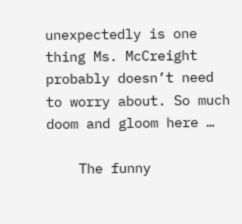unexpectedly is one thing Ms. McCreight probably doesn’t need to worry about. So much doom and gloom here …

    The funny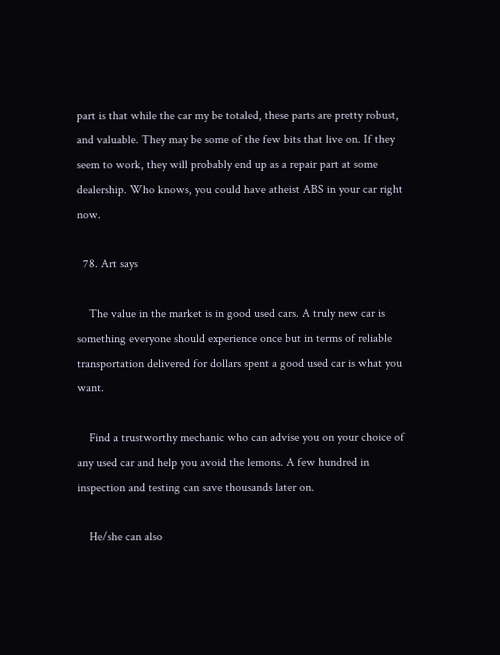part is that while the car my be totaled, these parts are pretty robust, and valuable. They may be some of the few bits that live on. If they seem to work, they will probably end up as a repair part at some dealership. Who knows, you could have atheist ABS in your car right now.

  78. Art says

    The value in the market is in good used cars. A truly new car is something everyone should experience once but in terms of reliable transportation delivered for dollars spent a good used car is what you want.

    Find a trustworthy mechanic who can advise you on your choice of any used car and help you avoid the lemons. A few hundred in inspection and testing can save thousands later on.

    He/she can also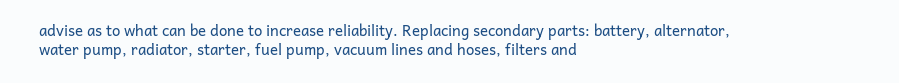advise as to what can be done to increase reliability. Replacing secondary parts: battery, alternator, water pump, radiator, starter, fuel pump, vacuum lines and hoses, filters and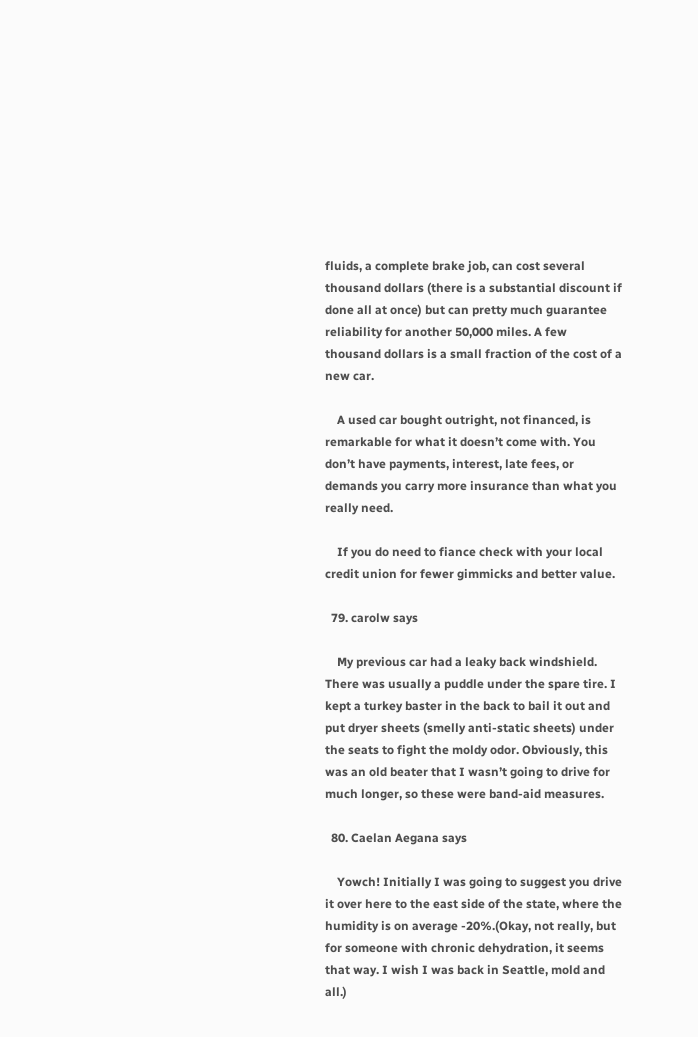fluids, a complete brake job, can cost several thousand dollars (there is a substantial discount if done all at once) but can pretty much guarantee reliability for another 50,000 miles. A few thousand dollars is a small fraction of the cost of a new car.

    A used car bought outright, not financed, is remarkable for what it doesn’t come with. You don’t have payments, interest, late fees, or demands you carry more insurance than what you really need.

    If you do need to fiance check with your local credit union for fewer gimmicks and better value.

  79. carolw says

    My previous car had a leaky back windshield. There was usually a puddle under the spare tire. I kept a turkey baster in the back to bail it out and put dryer sheets (smelly anti-static sheets) under the seats to fight the moldy odor. Obviously, this was an old beater that I wasn’t going to drive for much longer, so these were band-aid measures.

  80. Caelan Aegana says

    Yowch! Initially I was going to suggest you drive it over here to the east side of the state, where the humidity is on average -20%.(Okay, not really, but for someone with chronic dehydration, it seems that way. I wish I was back in Seattle, mold and all.)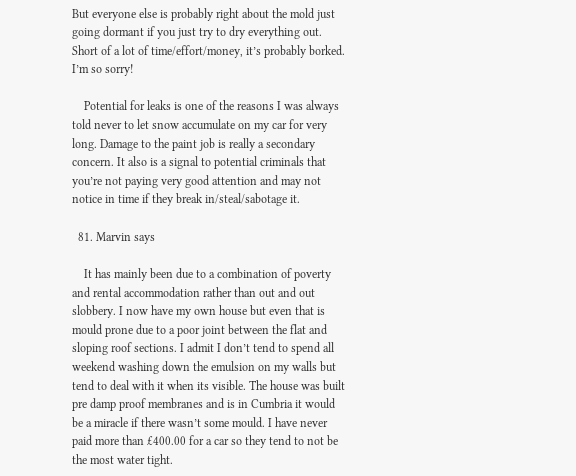But everyone else is probably right about the mold just going dormant if you just try to dry everything out. Short of a lot of time/effort/money, it’s probably borked. I’m so sorry!

    Potential for leaks is one of the reasons I was always told never to let snow accumulate on my car for very long. Damage to the paint job is really a secondary concern. It also is a signal to potential criminals that you’re not paying very good attention and may not notice in time if they break in/steal/sabotage it.

  81. Marvin says

    It has mainly been due to a combination of poverty and rental accommodation rather than out and out slobbery. I now have my own house but even that is mould prone due to a poor joint between the flat and sloping roof sections. I admit I don’t tend to spend all weekend washing down the emulsion on my walls but tend to deal with it when its visible. The house was built pre damp proof membranes and is in Cumbria it would be a miracle if there wasn’t some mould. I have never paid more than £400.00 for a car so they tend to not be the most water tight.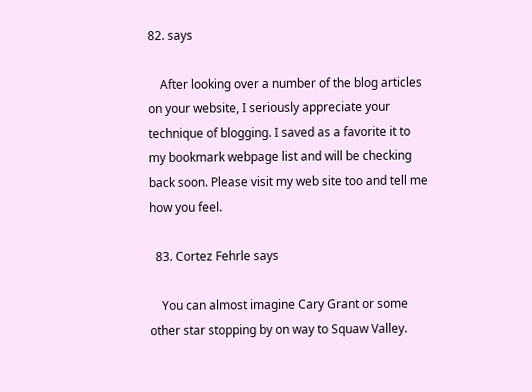82. says

    After looking over a number of the blog articles on your website, I seriously appreciate your technique of blogging. I saved as a favorite it to my bookmark webpage list and will be checking back soon. Please visit my web site too and tell me how you feel.

  83. Cortez Fehrle says

    You can almost imagine Cary Grant or some other star stopping by on way to Squaw Valley.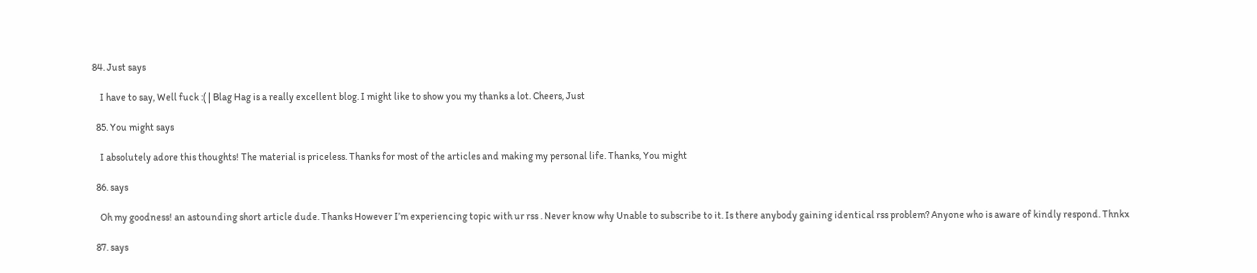84. Just says

    I have to say, Well fuck :( | Blag Hag is a really excellent blog. I might like to show you my thanks a lot. Cheers, Just

  85. You might says

    I absolutely adore this thoughts! The material is priceless. Thanks for most of the articles and making my personal life. Thanks, You might

  86. says

    Oh my goodness! an astounding short article dude. Thanks However I’m experiencing topic with ur rss . Never know why Unable to subscribe to it. Is there anybody gaining identical rss problem? Anyone who is aware of kindly respond. Thnkx

  87. says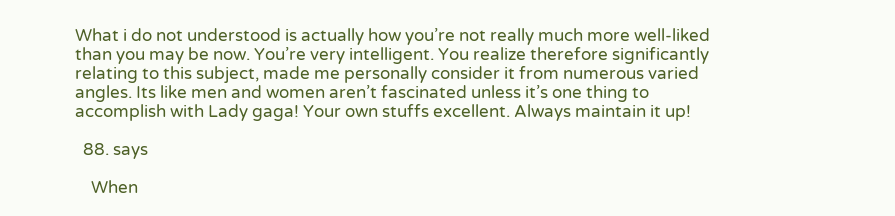What i do not understood is actually how you’re not really much more well-liked than you may be now. You’re very intelligent. You realize therefore significantly relating to this subject, made me personally consider it from numerous varied angles. Its like men and women aren’t fascinated unless it’s one thing to accomplish with Lady gaga! Your own stuffs excellent. Always maintain it up!

  88. says

    When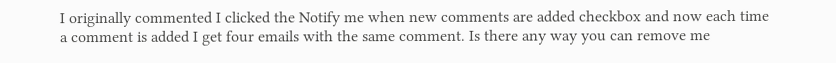I originally commented I clicked the Notify me when new comments are added checkbox and now each time a comment is added I get four emails with the same comment. Is there any way you can remove me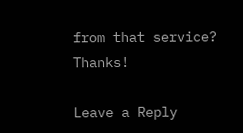from that service? Thanks!

Leave a Reply